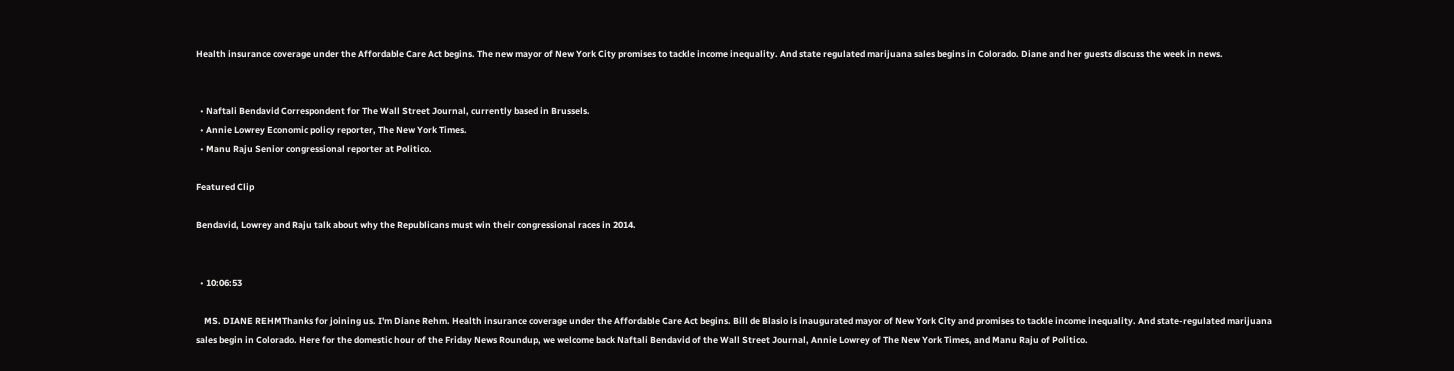Health insurance coverage under the Affordable Care Act begins. The new mayor of New York City promises to tackle income inequality. And state regulated marijuana sales begins in Colorado. Diane and her guests discuss the week in news.


  • Naftali Bendavid Correspondent for The Wall Street Journal, currently based in Brussels.
  • Annie Lowrey Economic policy reporter, The New York Times.
  • Manu Raju Senior congressional reporter at Politico.

Featured Clip

Bendavid, Lowrey and Raju talk about why the Republicans must win their congressional races in 2014.


  • 10:06:53

    MS. DIANE REHMThanks for joining us. I'm Diane Rehm. Health insurance coverage under the Affordable Care Act begins. Bill de Blasio is inaugurated mayor of New York City and promises to tackle income inequality. And state-regulated marijuana sales begin in Colorado. Here for the domestic hour of the Friday News Roundup, we welcome back Naftali Bendavid of the Wall Street Journal, Annie Lowrey of The New York Times, and Manu Raju of Politico.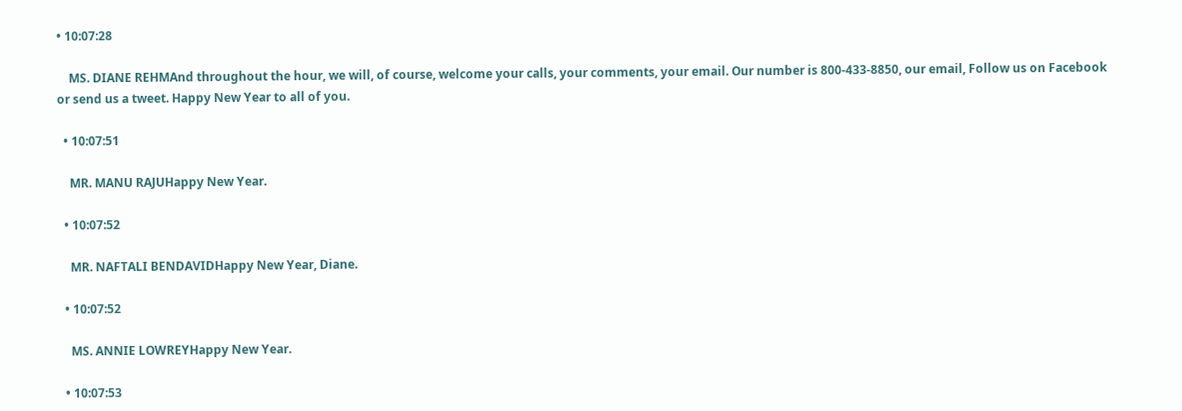• 10:07:28

    MS. DIANE REHMAnd throughout the hour, we will, of course, welcome your calls, your comments, your email. Our number is 800-433-8850, our email, Follow us on Facebook or send us a tweet. Happy New Year to all of you.

  • 10:07:51

    MR. MANU RAJUHappy New Year.

  • 10:07:52

    MR. NAFTALI BENDAVIDHappy New Year, Diane.

  • 10:07:52

    MS. ANNIE LOWREYHappy New Year.

  • 10:07:53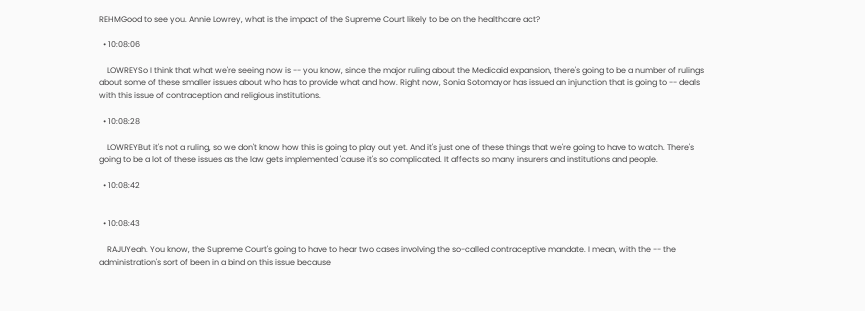REHMGood to see you. Annie Lowrey, what is the impact of the Supreme Court likely to be on the healthcare act?

  • 10:08:06

    LOWREYSo I think that what we're seeing now is -- you know, since the major ruling about the Medicaid expansion, there's going to be a number of rulings about some of these smaller issues about who has to provide what and how. Right now, Sonia Sotomayor has issued an injunction that is going to -- deals with this issue of contraception and religious institutions.

  • 10:08:28

    LOWREYBut it's not a ruling, so we don't know how this is going to play out yet. And it's just one of these things that we're going to have to watch. There's going to be a lot of these issues as the law gets implemented 'cause it's so complicated. It affects so many insurers and institutions and people.

  • 10:08:42


  • 10:08:43

    RAJUYeah. You know, the Supreme Court's going to have to hear two cases involving the so-called contraceptive mandate. I mean, with the -- the administration's sort of been in a bind on this issue because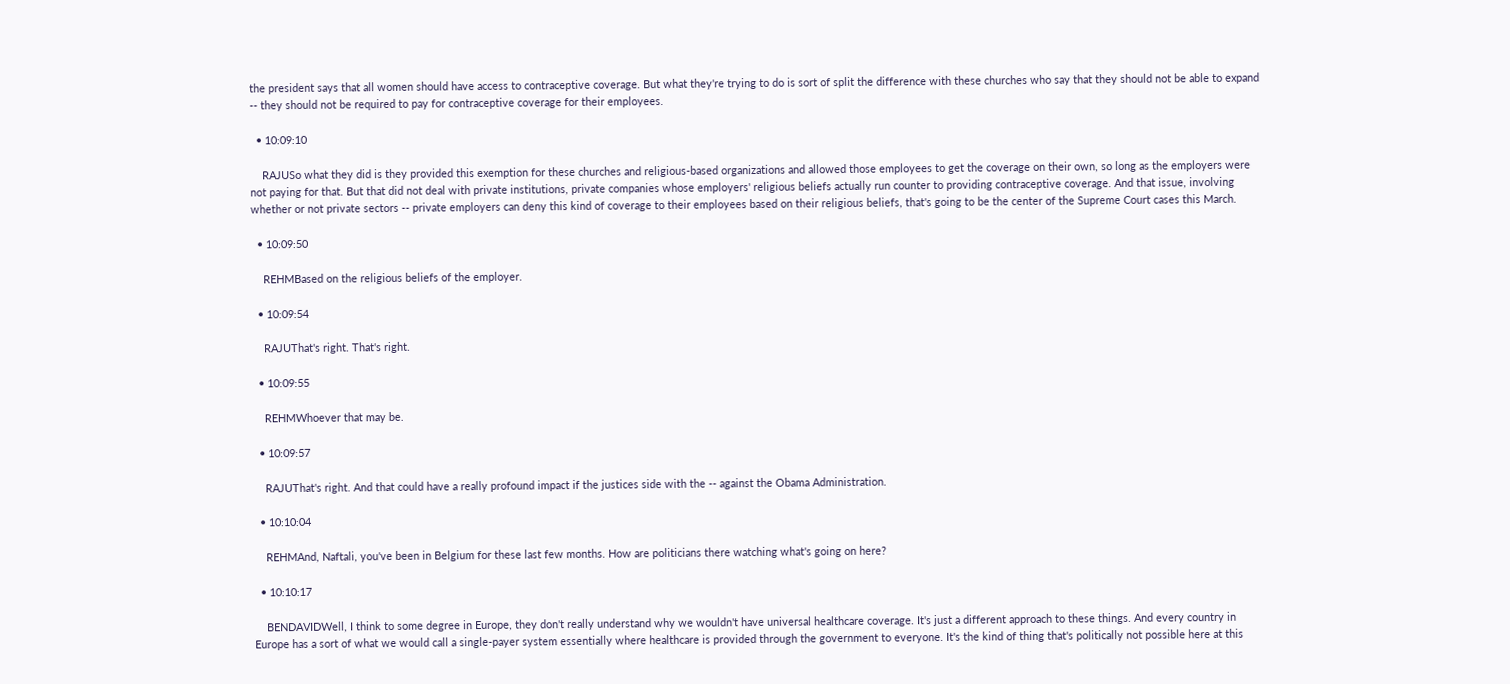the president says that all women should have access to contraceptive coverage. But what they're trying to do is sort of split the difference with these churches who say that they should not be able to expand -- they should not be required to pay for contraceptive coverage for their employees.

  • 10:09:10

    RAJUSo what they did is they provided this exemption for these churches and religious-based organizations and allowed those employees to get the coverage on their own, so long as the employers were not paying for that. But that did not deal with private institutions, private companies whose employers' religious beliefs actually run counter to providing contraceptive coverage. And that issue, involving whether or not private sectors -- private employers can deny this kind of coverage to their employees based on their religious beliefs, that's going to be the center of the Supreme Court cases this March.

  • 10:09:50

    REHMBased on the religious beliefs of the employer.

  • 10:09:54

    RAJUThat's right. That's right.

  • 10:09:55

    REHMWhoever that may be.

  • 10:09:57

    RAJUThat's right. And that could have a really profound impact if the justices side with the -- against the Obama Administration.

  • 10:10:04

    REHMAnd, Naftali, you've been in Belgium for these last few months. How are politicians there watching what's going on here?

  • 10:10:17

    BENDAVIDWell, I think to some degree in Europe, they don't really understand why we wouldn't have universal healthcare coverage. It's just a different approach to these things. And every country in Europe has a sort of what we would call a single-payer system essentially where healthcare is provided through the government to everyone. It's the kind of thing that's politically not possible here at this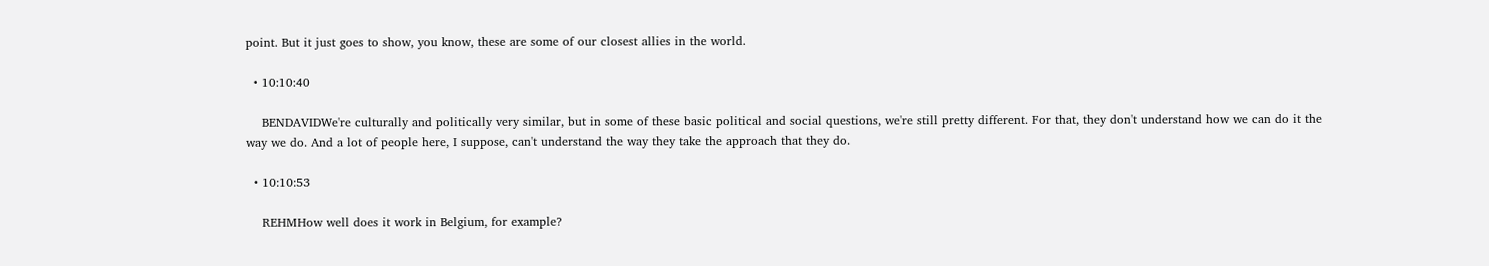point. But it just goes to show, you know, these are some of our closest allies in the world.

  • 10:10:40

    BENDAVIDWe're culturally and politically very similar, but in some of these basic political and social questions, we're still pretty different. For that, they don't understand how we can do it the way we do. And a lot of people here, I suppose, can't understand the way they take the approach that they do.

  • 10:10:53

    REHMHow well does it work in Belgium, for example?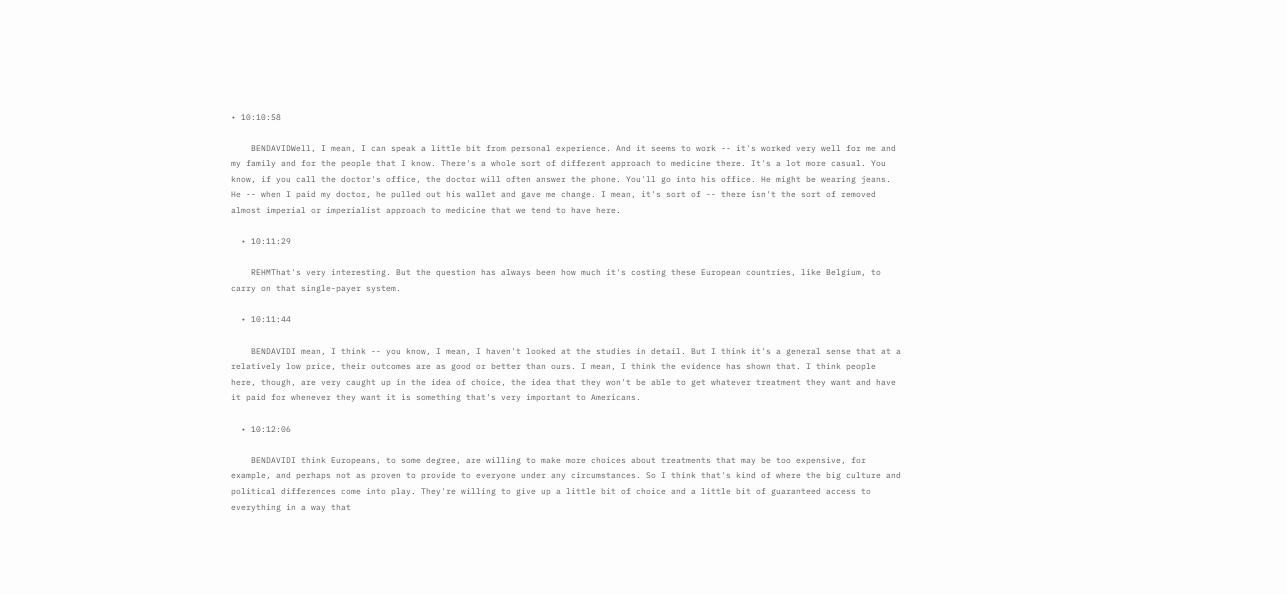• 10:10:58

    BENDAVIDWell, I mean, I can speak a little bit from personal experience. And it seems to work -- it's worked very well for me and my family and for the people that I know. There's a whole sort of different approach to medicine there. It's a lot more casual. You know, if you call the doctor's office, the doctor will often answer the phone. You'll go into his office. He might be wearing jeans. He -- when I paid my doctor, he pulled out his wallet and gave me change. I mean, it's sort of -- there isn't the sort of removed almost imperial or imperialist approach to medicine that we tend to have here.

  • 10:11:29

    REHMThat's very interesting. But the question has always been how much it's costing these European countries, like Belgium, to carry on that single-payer system.

  • 10:11:44

    BENDAVIDI mean, I think -- you know, I mean, I haven't looked at the studies in detail. But I think it's a general sense that at a relatively low price, their outcomes are as good or better than ours. I mean, I think the evidence has shown that. I think people here, though, are very caught up in the idea of choice, the idea that they won't be able to get whatever treatment they want and have it paid for whenever they want it is something that's very important to Americans.

  • 10:12:06

    BENDAVIDI think Europeans, to some degree, are willing to make more choices about treatments that may be too expensive, for example, and perhaps not as proven to provide to everyone under any circumstances. So I think that's kind of where the big culture and political differences come into play. They're willing to give up a little bit of choice and a little bit of guaranteed access to everything in a way that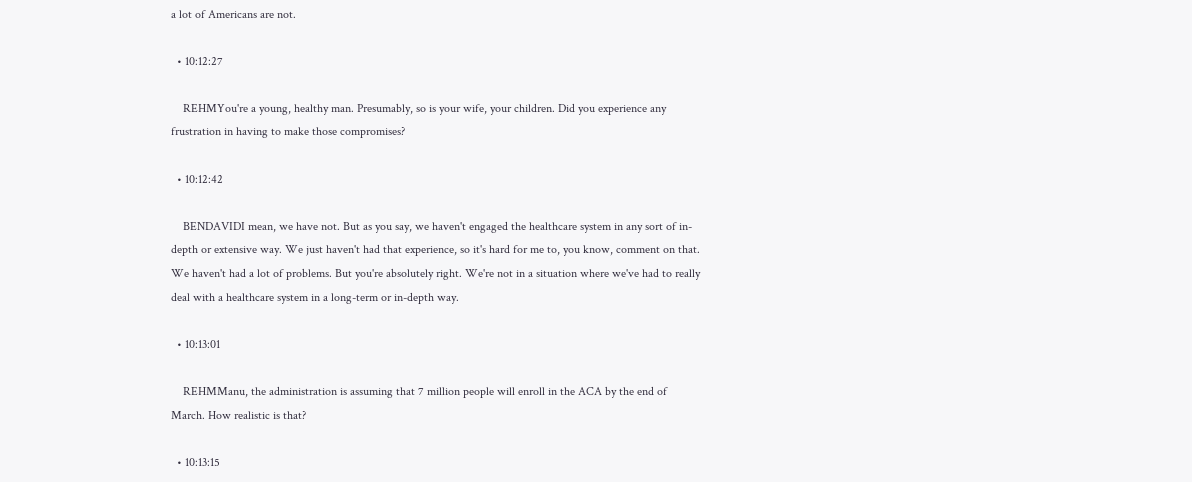a lot of Americans are not.

  • 10:12:27

    REHMYou're a young, healthy man. Presumably, so is your wife, your children. Did you experience any frustration in having to make those compromises?

  • 10:12:42

    BENDAVIDI mean, we have not. But as you say, we haven't engaged the healthcare system in any sort of in-depth or extensive way. We just haven't had that experience, so it's hard for me to, you know, comment on that. We haven't had a lot of problems. But you're absolutely right. We're not in a situation where we've had to really deal with a healthcare system in a long-term or in-depth way.

  • 10:13:01

    REHMManu, the administration is assuming that 7 million people will enroll in the ACA by the end of March. How realistic is that?

  • 10:13:15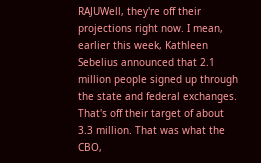RAJUWell, they're off their projections right now. I mean, earlier this week, Kathleen Sebelius announced that 2.1 million people signed up through the state and federal exchanges. That's off their target of about 3.3 million. That was what the CBO,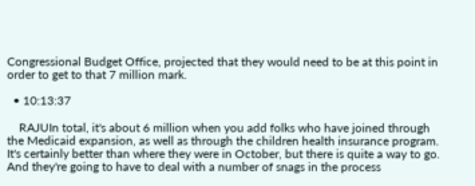Congressional Budget Office, projected that they would need to be at this point in order to get to that 7 million mark.

  • 10:13:37

    RAJUIn total, it's about 6 million when you add folks who have joined through the Medicaid expansion, as well as through the children health insurance program. It's certainly better than where they were in October, but there is quite a way to go. And they're going to have to deal with a number of snags in the process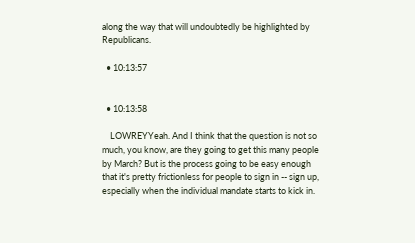along the way that will undoubtedly be highlighted by Republicans.

  • 10:13:57


  • 10:13:58

    LOWREYYeah. And I think that the question is not so much, you know, are they going to get this many people by March? But is the process going to be easy enough that it's pretty frictionless for people to sign in -- sign up, especially when the individual mandate starts to kick in.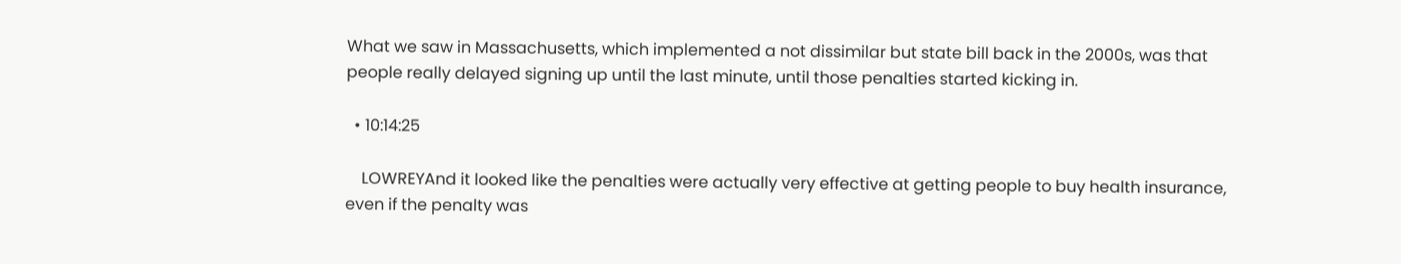What we saw in Massachusetts, which implemented a not dissimilar but state bill back in the 2000s, was that people really delayed signing up until the last minute, until those penalties started kicking in.

  • 10:14:25

    LOWREYAnd it looked like the penalties were actually very effective at getting people to buy health insurance, even if the penalty was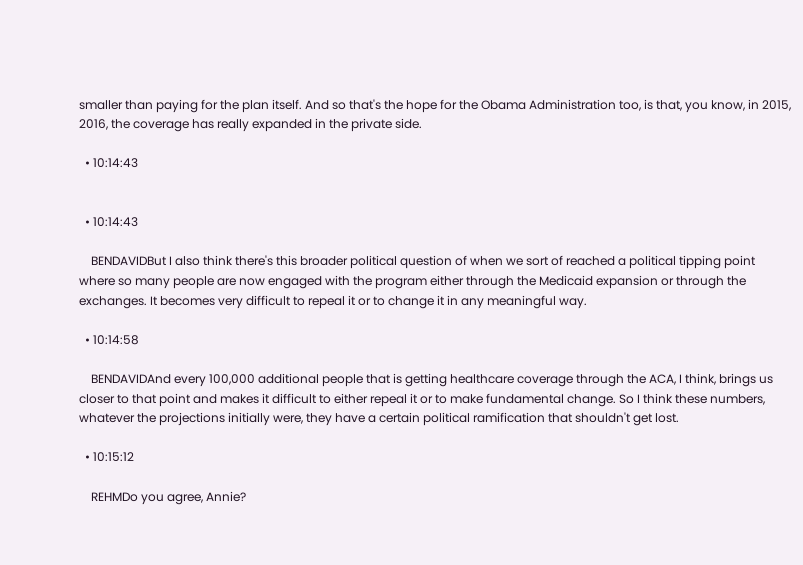smaller than paying for the plan itself. And so that's the hope for the Obama Administration too, is that, you know, in 2015, 2016, the coverage has really expanded in the private side.

  • 10:14:43


  • 10:14:43

    BENDAVIDBut I also think there's this broader political question of when we sort of reached a political tipping point where so many people are now engaged with the program either through the Medicaid expansion or through the exchanges. It becomes very difficult to repeal it or to change it in any meaningful way.

  • 10:14:58

    BENDAVIDAnd every 100,000 additional people that is getting healthcare coverage through the ACA, I think, brings us closer to that point and makes it difficult to either repeal it or to make fundamental change. So I think these numbers, whatever the projections initially were, they have a certain political ramification that shouldn't get lost.

  • 10:15:12

    REHMDo you agree, Annie?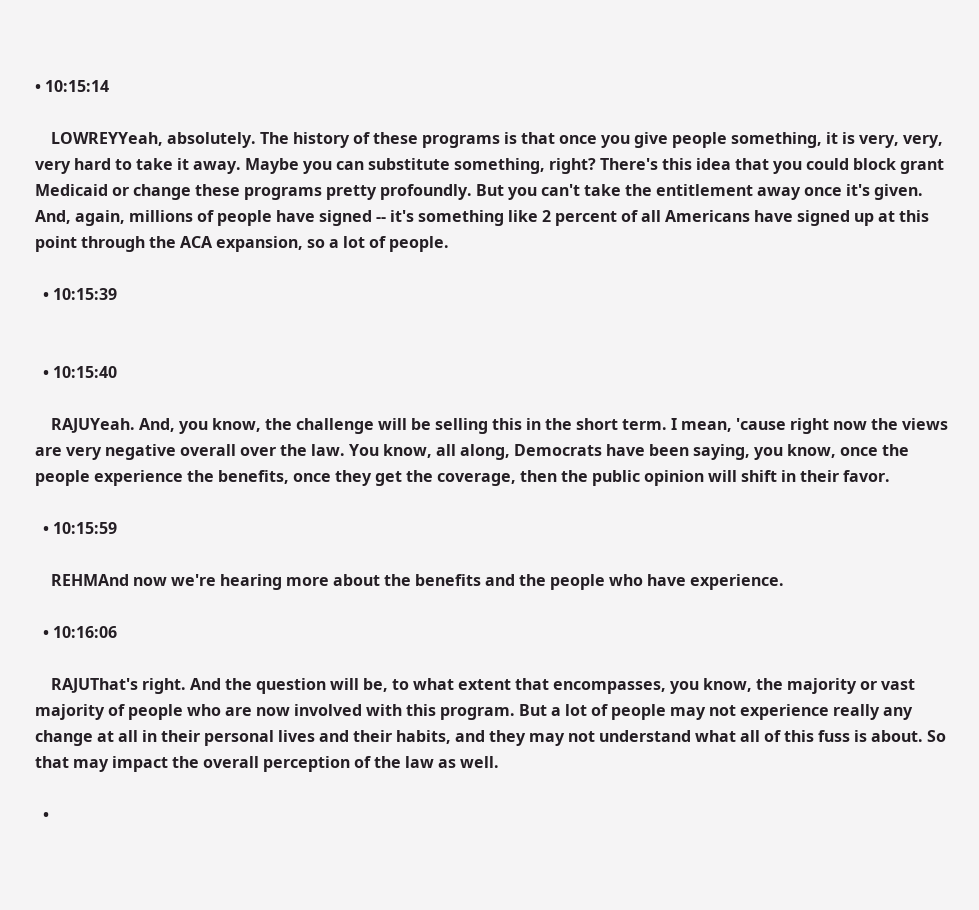• 10:15:14

    LOWREYYeah, absolutely. The history of these programs is that once you give people something, it is very, very, very hard to take it away. Maybe you can substitute something, right? There's this idea that you could block grant Medicaid or change these programs pretty profoundly. But you can't take the entitlement away once it's given. And, again, millions of people have signed -- it's something like 2 percent of all Americans have signed up at this point through the ACA expansion, so a lot of people.

  • 10:15:39


  • 10:15:40

    RAJUYeah. And, you know, the challenge will be selling this in the short term. I mean, 'cause right now the views are very negative overall over the law. You know, all along, Democrats have been saying, you know, once the people experience the benefits, once they get the coverage, then the public opinion will shift in their favor.

  • 10:15:59

    REHMAnd now we're hearing more about the benefits and the people who have experience.

  • 10:16:06

    RAJUThat's right. And the question will be, to what extent that encompasses, you know, the majority or vast majority of people who are now involved with this program. But a lot of people may not experience really any change at all in their personal lives and their habits, and they may not understand what all of this fuss is about. So that may impact the overall perception of the law as well.

  •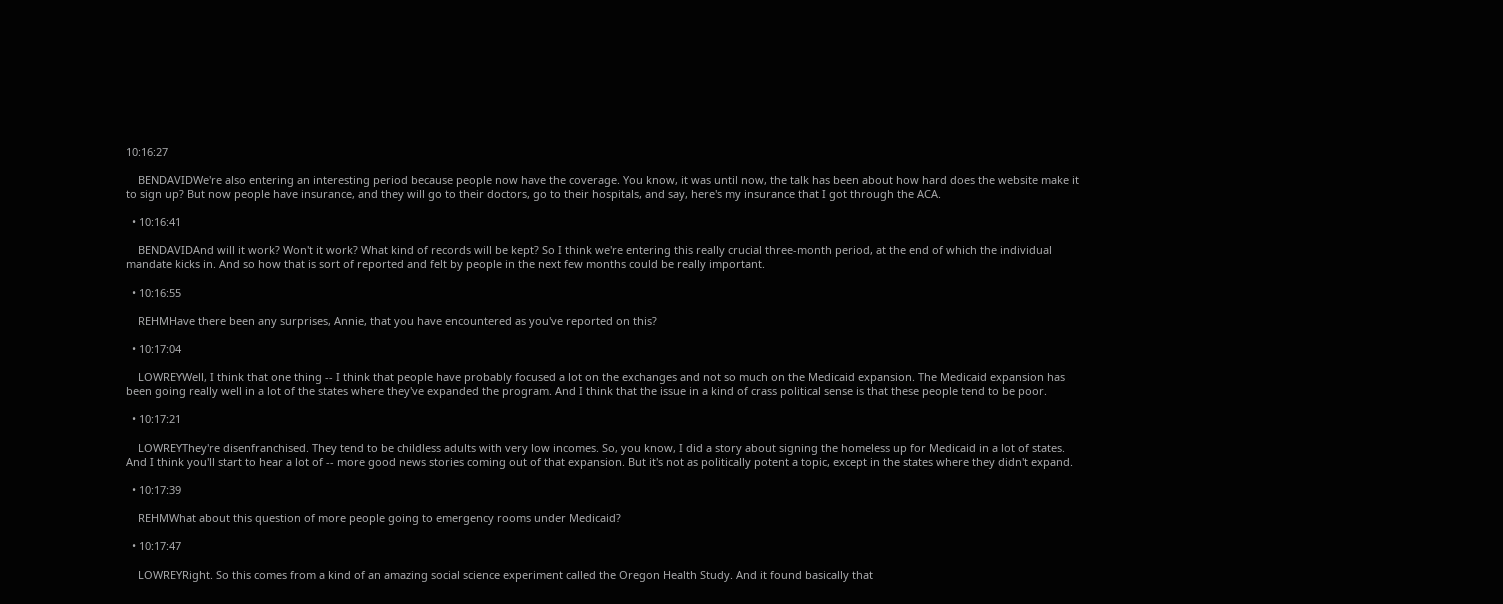10:16:27

    BENDAVIDWe're also entering an interesting period because people now have the coverage. You know, it was until now, the talk has been about how hard does the website make it to sign up? But now people have insurance, and they will go to their doctors, go to their hospitals, and say, here's my insurance that I got through the ACA.

  • 10:16:41

    BENDAVIDAnd will it work? Won't it work? What kind of records will be kept? So I think we're entering this really crucial three-month period, at the end of which the individual mandate kicks in. And so how that is sort of reported and felt by people in the next few months could be really important.

  • 10:16:55

    REHMHave there been any surprises, Annie, that you have encountered as you've reported on this?

  • 10:17:04

    LOWREYWell, I think that one thing -- I think that people have probably focused a lot on the exchanges and not so much on the Medicaid expansion. The Medicaid expansion has been going really well in a lot of the states where they've expanded the program. And I think that the issue in a kind of crass political sense is that these people tend to be poor.

  • 10:17:21

    LOWREYThey're disenfranchised. They tend to be childless adults with very low incomes. So, you know, I did a story about signing the homeless up for Medicaid in a lot of states. And I think you'll start to hear a lot of -- more good news stories coming out of that expansion. But it's not as politically potent a topic, except in the states where they didn't expand.

  • 10:17:39

    REHMWhat about this question of more people going to emergency rooms under Medicaid?

  • 10:17:47

    LOWREYRight. So this comes from a kind of an amazing social science experiment called the Oregon Health Study. And it found basically that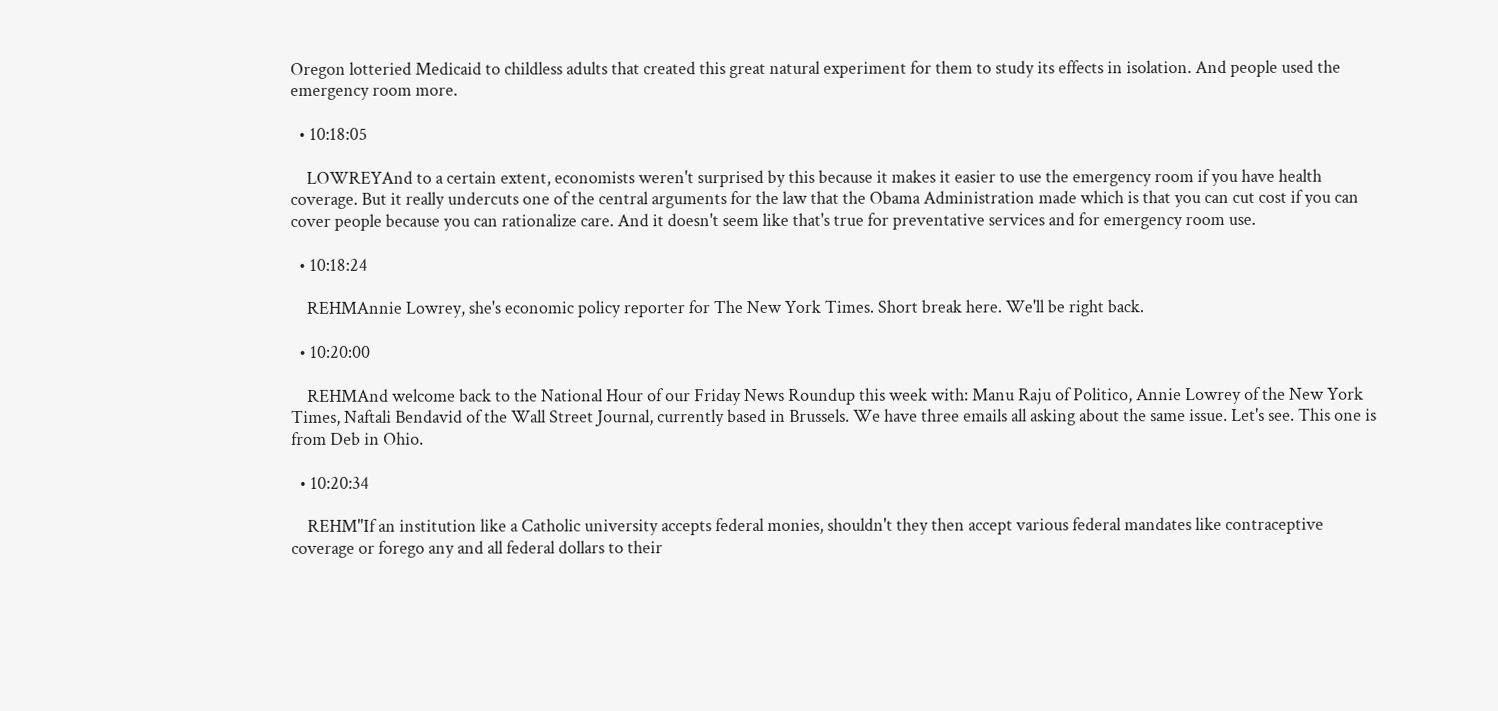Oregon lotteried Medicaid to childless adults that created this great natural experiment for them to study its effects in isolation. And people used the emergency room more.

  • 10:18:05

    LOWREYAnd to a certain extent, economists weren't surprised by this because it makes it easier to use the emergency room if you have health coverage. But it really undercuts one of the central arguments for the law that the Obama Administration made which is that you can cut cost if you can cover people because you can rationalize care. And it doesn't seem like that's true for preventative services and for emergency room use.

  • 10:18:24

    REHMAnnie Lowrey, she's economic policy reporter for The New York Times. Short break here. We'll be right back.

  • 10:20:00

    REHMAnd welcome back to the National Hour of our Friday News Roundup this week with: Manu Raju of Politico, Annie Lowrey of the New York Times, Naftali Bendavid of the Wall Street Journal, currently based in Brussels. We have three emails all asking about the same issue. Let's see. This one is from Deb in Ohio.

  • 10:20:34

    REHM"If an institution like a Catholic university accepts federal monies, shouldn't they then accept various federal mandates like contraceptive coverage or forego any and all federal dollars to their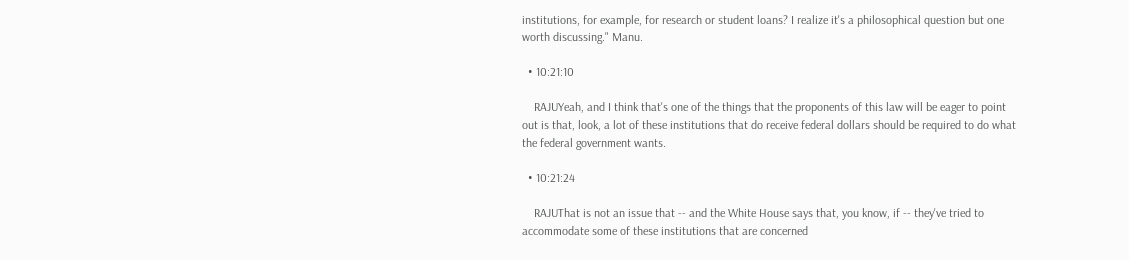institutions, for example, for research or student loans? I realize it's a philosophical question but one worth discussing." Manu.

  • 10:21:10

    RAJUYeah, and I think that's one of the things that the proponents of this law will be eager to point out is that, look, a lot of these institutions that do receive federal dollars should be required to do what the federal government wants.

  • 10:21:24

    RAJUThat is not an issue that -- and the White House says that, you know, if -- they've tried to accommodate some of these institutions that are concerned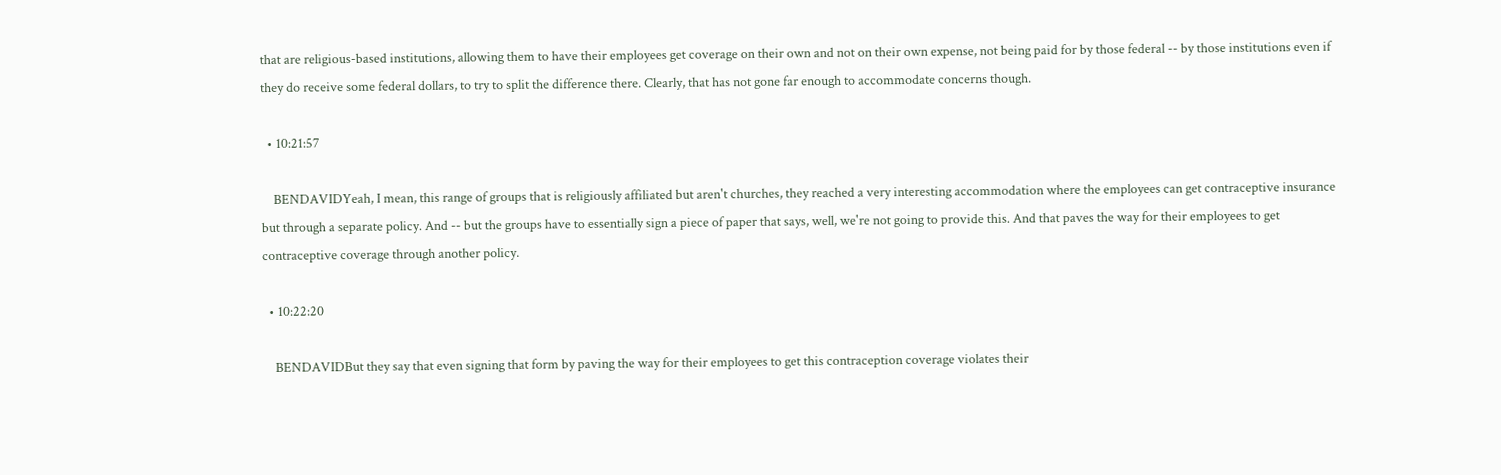that are religious-based institutions, allowing them to have their employees get coverage on their own and not on their own expense, not being paid for by those federal -- by those institutions even if they do receive some federal dollars, to try to split the difference there. Clearly, that has not gone far enough to accommodate concerns though.

  • 10:21:57

    BENDAVIDYeah, I mean, this range of groups that is religiously affiliated but aren't churches, they reached a very interesting accommodation where the employees can get contraceptive insurance but through a separate policy. And -- but the groups have to essentially sign a piece of paper that says, well, we're not going to provide this. And that paves the way for their employees to get contraceptive coverage through another policy.

  • 10:22:20

    BENDAVIDBut they say that even signing that form by paving the way for their employees to get this contraception coverage violates their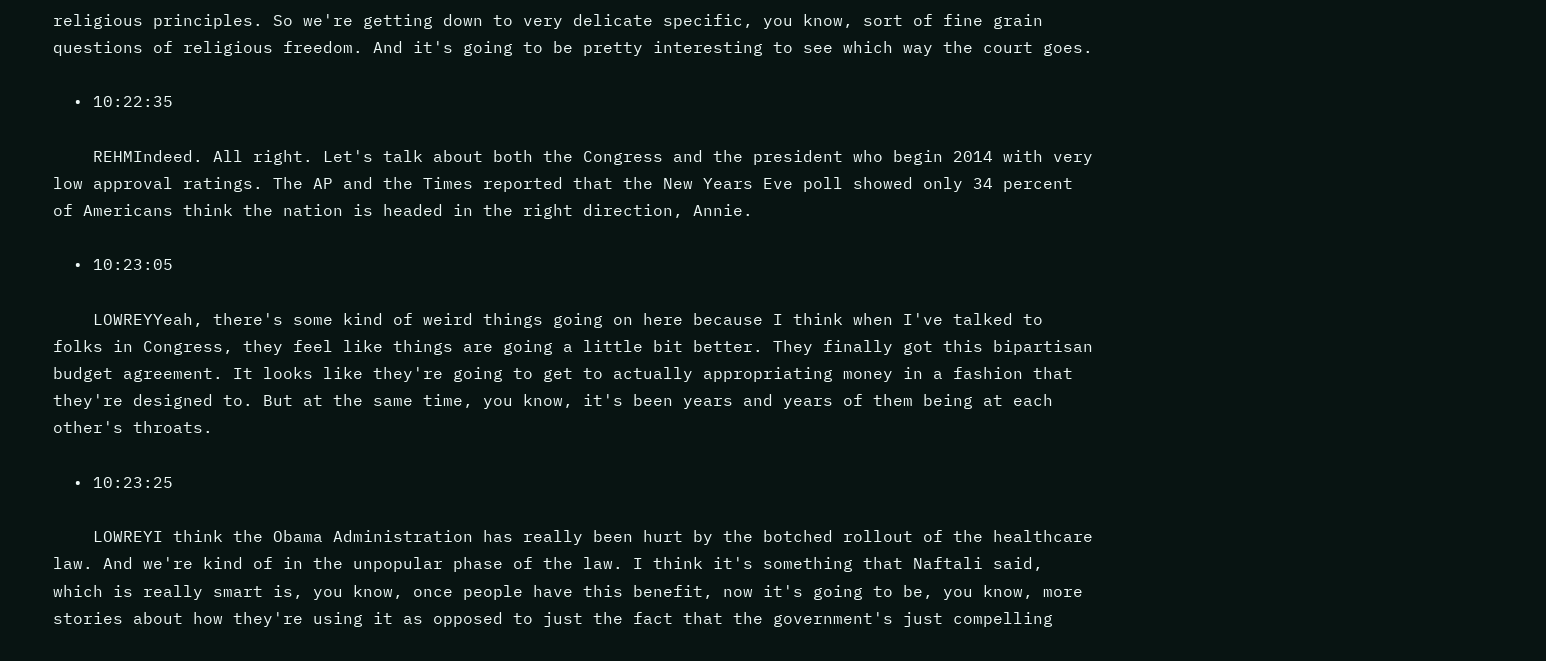religious principles. So we're getting down to very delicate specific, you know, sort of fine grain questions of religious freedom. And it's going to be pretty interesting to see which way the court goes.

  • 10:22:35

    REHMIndeed. All right. Let's talk about both the Congress and the president who begin 2014 with very low approval ratings. The AP and the Times reported that the New Years Eve poll showed only 34 percent of Americans think the nation is headed in the right direction, Annie.

  • 10:23:05

    LOWREYYeah, there's some kind of weird things going on here because I think when I've talked to folks in Congress, they feel like things are going a little bit better. They finally got this bipartisan budget agreement. It looks like they're going to get to actually appropriating money in a fashion that they're designed to. But at the same time, you know, it's been years and years of them being at each other's throats.

  • 10:23:25

    LOWREYI think the Obama Administration has really been hurt by the botched rollout of the healthcare law. And we're kind of in the unpopular phase of the law. I think it's something that Naftali said, which is really smart is, you know, once people have this benefit, now it's going to be, you know, more stories about how they're using it as opposed to just the fact that the government's just compelling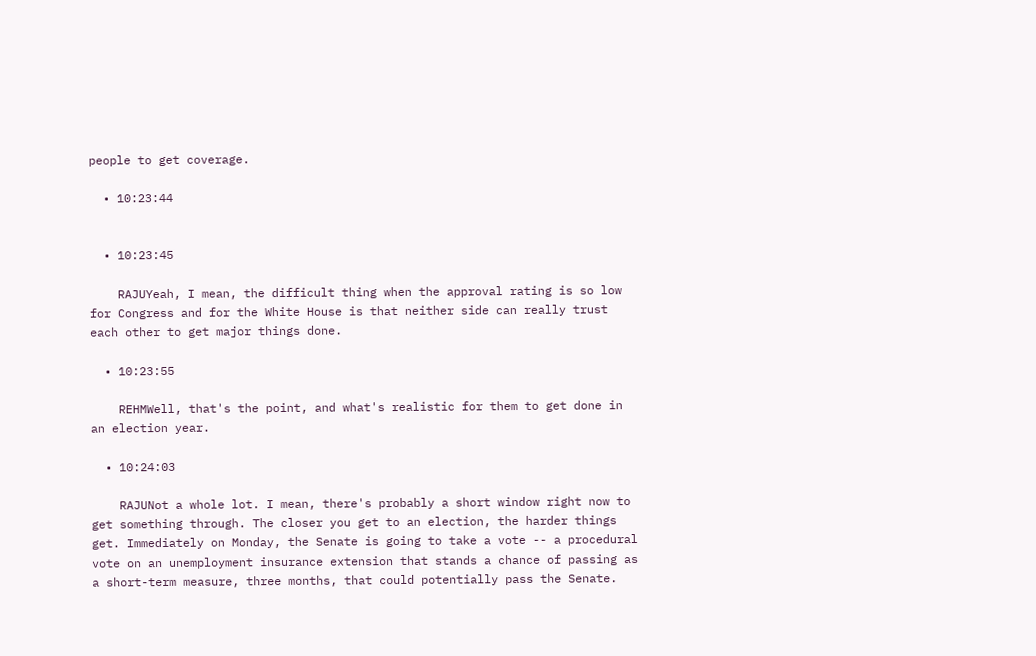people to get coverage.

  • 10:23:44


  • 10:23:45

    RAJUYeah, I mean, the difficult thing when the approval rating is so low for Congress and for the White House is that neither side can really trust each other to get major things done.

  • 10:23:55

    REHMWell, that's the point, and what's realistic for them to get done in an election year.

  • 10:24:03

    RAJUNot a whole lot. I mean, there's probably a short window right now to get something through. The closer you get to an election, the harder things get. Immediately on Monday, the Senate is going to take a vote -- a procedural vote on an unemployment insurance extension that stands a chance of passing as a short-term measure, three months, that could potentially pass the Senate.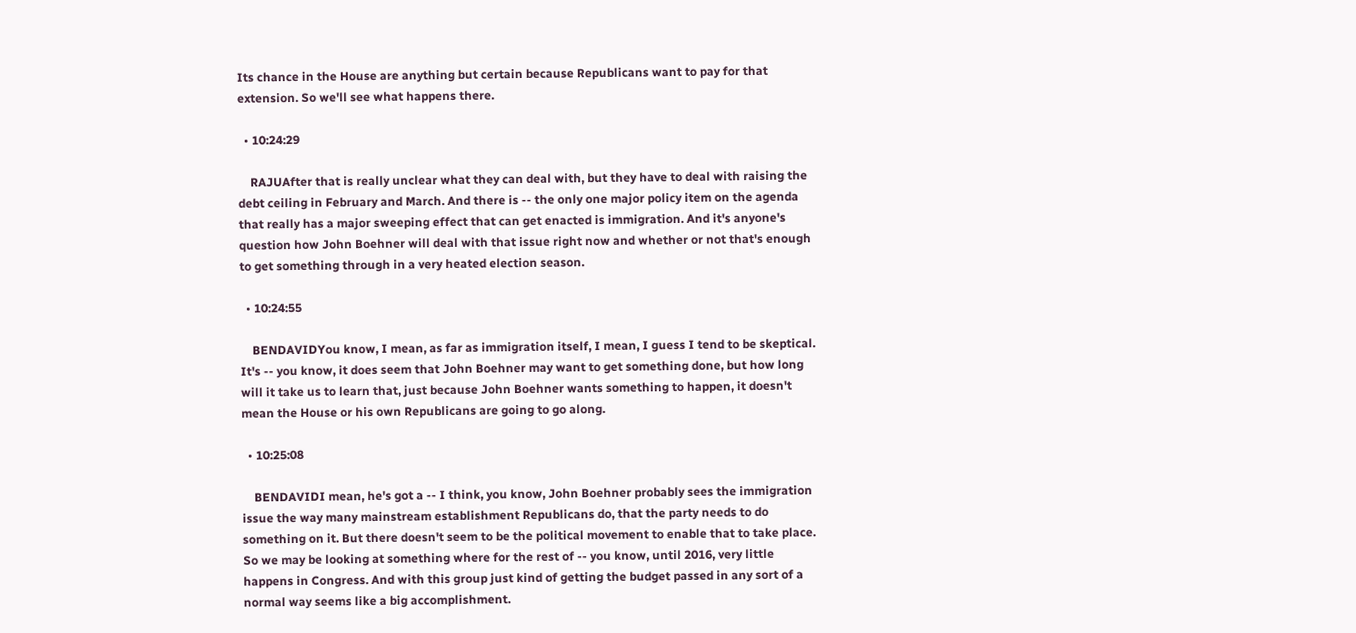Its chance in the House are anything but certain because Republicans want to pay for that extension. So we'll see what happens there.

  • 10:24:29

    RAJUAfter that is really unclear what they can deal with, but they have to deal with raising the debt ceiling in February and March. And there is -- the only one major policy item on the agenda that really has a major sweeping effect that can get enacted is immigration. And it's anyone's question how John Boehner will deal with that issue right now and whether or not that's enough to get something through in a very heated election season.

  • 10:24:55

    BENDAVIDYou know, I mean, as far as immigration itself, I mean, I guess I tend to be skeptical. It's -- you know, it does seem that John Boehner may want to get something done, but how long will it take us to learn that, just because John Boehner wants something to happen, it doesn't mean the House or his own Republicans are going to go along.

  • 10:25:08

    BENDAVIDI mean, he's got a -- I think, you know, John Boehner probably sees the immigration issue the way many mainstream establishment Republicans do, that the party needs to do something on it. But there doesn't seem to be the political movement to enable that to take place. So we may be looking at something where for the rest of -- you know, until 2016, very little happens in Congress. And with this group just kind of getting the budget passed in any sort of a normal way seems like a big accomplishment.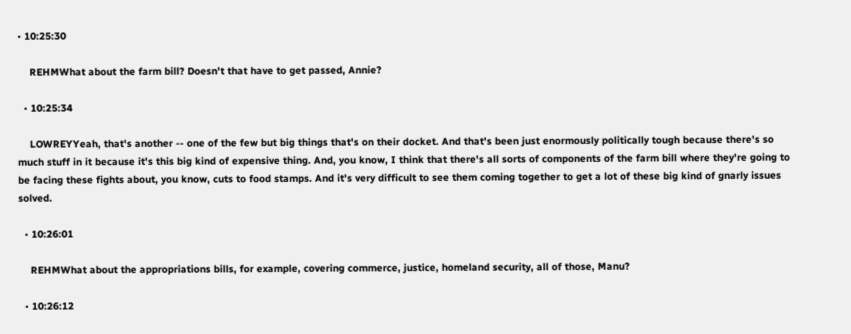• 10:25:30

    REHMWhat about the farm bill? Doesn't that have to get passed, Annie?

  • 10:25:34

    LOWREYYeah, that's another -- one of the few but big things that's on their docket. And that's been just enormously politically tough because there's so much stuff in it because it's this big kind of expensive thing. And, you know, I think that there's all sorts of components of the farm bill where they're going to be facing these fights about, you know, cuts to food stamps. And it's very difficult to see them coming together to get a lot of these big kind of gnarly issues solved.

  • 10:26:01

    REHMWhat about the appropriations bills, for example, covering commerce, justice, homeland security, all of those, Manu?

  • 10:26:12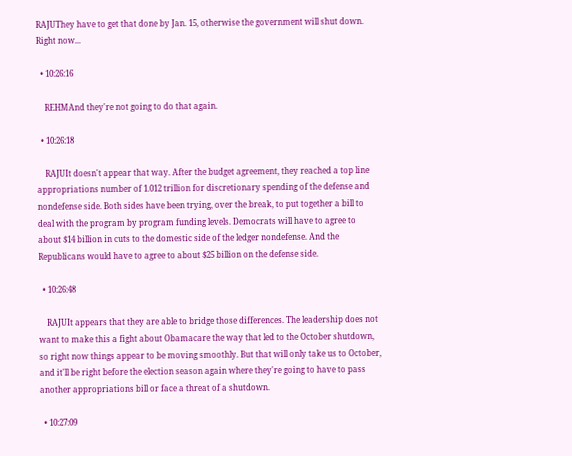RAJUThey have to get that done by Jan. 15, otherwise the government will shut down. Right now...

  • 10:26:16

    REHMAnd they're not going to do that again.

  • 10:26:18

    RAJUIt doesn't appear that way. After the budget agreement, they reached a top line appropriations number of 1.012 trillion for discretionary spending of the defense and nondefense side. Both sides have been trying, over the break, to put together a bill to deal with the program by program funding levels. Democrats will have to agree to about $14 billion in cuts to the domestic side of the ledger nondefense. And the Republicans would have to agree to about $25 billion on the defense side.

  • 10:26:48

    RAJUIt appears that they are able to bridge those differences. The leadership does not want to make this a fight about Obamacare the way that led to the October shutdown, so right now things appear to be moving smoothly. But that will only take us to October, and it'll be right before the election season again where they're going to have to pass another appropriations bill or face a threat of a shutdown.

  • 10:27:09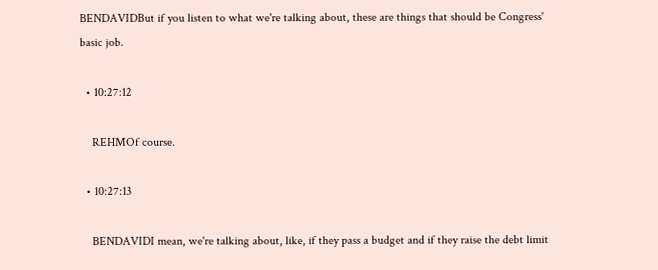BENDAVIDBut if you listen to what we're talking about, these are things that should be Congress' basic job.

  • 10:27:12

    REHMOf course.

  • 10:27:13

    BENDAVIDI mean, we're talking about, like, if they pass a budget and if they raise the debt limit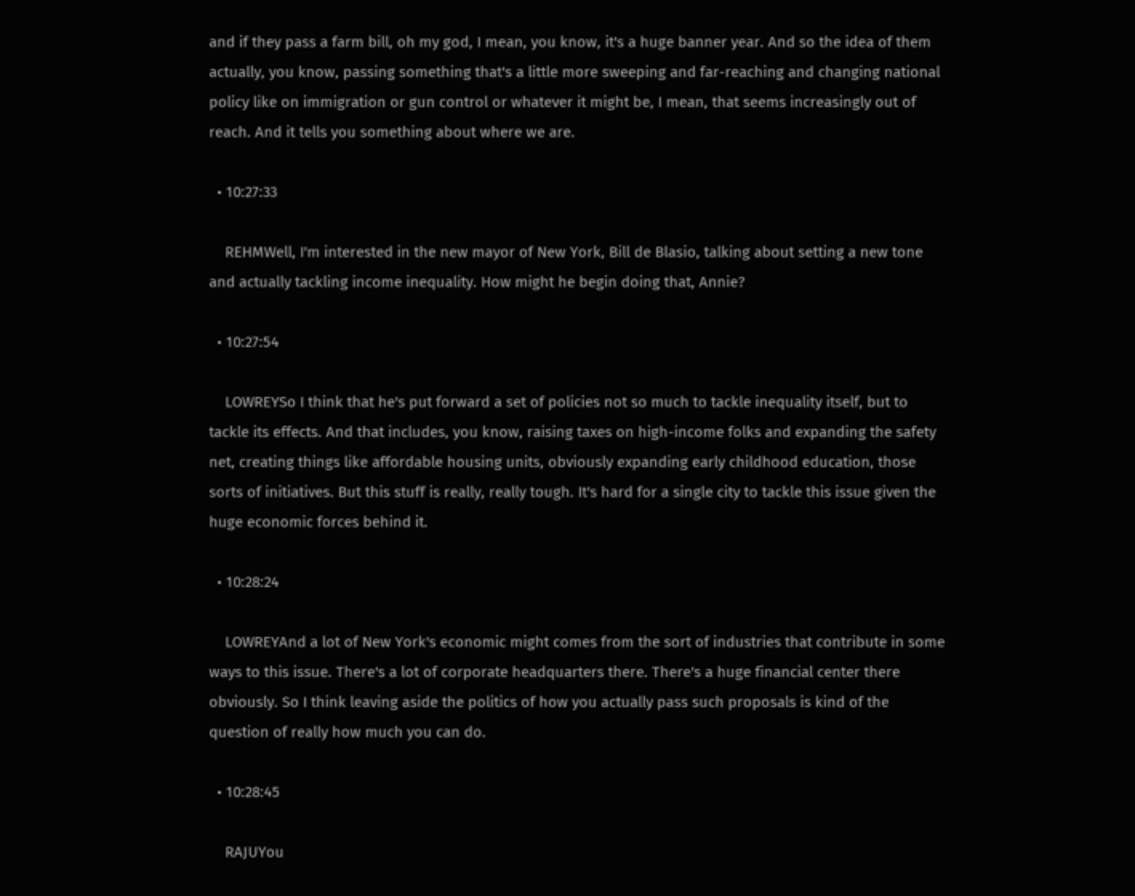and if they pass a farm bill, oh my god, I mean, you know, it's a huge banner year. And so the idea of them actually, you know, passing something that's a little more sweeping and far-reaching and changing national policy like on immigration or gun control or whatever it might be, I mean, that seems increasingly out of reach. And it tells you something about where we are.

  • 10:27:33

    REHMWell, I'm interested in the new mayor of New York, Bill de Blasio, talking about setting a new tone and actually tackling income inequality. How might he begin doing that, Annie?

  • 10:27:54

    LOWREYSo I think that he's put forward a set of policies not so much to tackle inequality itself, but to tackle its effects. And that includes, you know, raising taxes on high-income folks and expanding the safety net, creating things like affordable housing units, obviously expanding early childhood education, those sorts of initiatives. But this stuff is really, really tough. It's hard for a single city to tackle this issue given the huge economic forces behind it.

  • 10:28:24

    LOWREYAnd a lot of New York's economic might comes from the sort of industries that contribute in some ways to this issue. There's a lot of corporate headquarters there. There's a huge financial center there obviously. So I think leaving aside the politics of how you actually pass such proposals is kind of the question of really how much you can do.

  • 10:28:45

    RAJUYou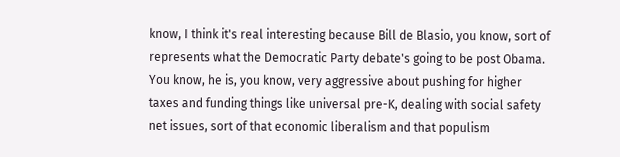know, I think it's real interesting because Bill de Blasio, you know, sort of represents what the Democratic Party debate's going to be post Obama. You know, he is, you know, very aggressive about pushing for higher taxes and funding things like universal pre-K, dealing with social safety net issues, sort of that economic liberalism and that populism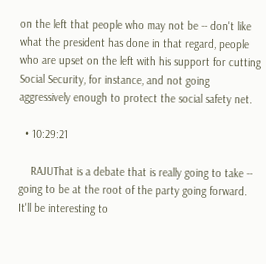on the left that people who may not be -- don't like what the president has done in that regard, people who are upset on the left with his support for cutting Social Security, for instance, and not going aggressively enough to protect the social safety net.

  • 10:29:21

    RAJUThat is a debate that is really going to take -- going to be at the root of the party going forward. It'll be interesting to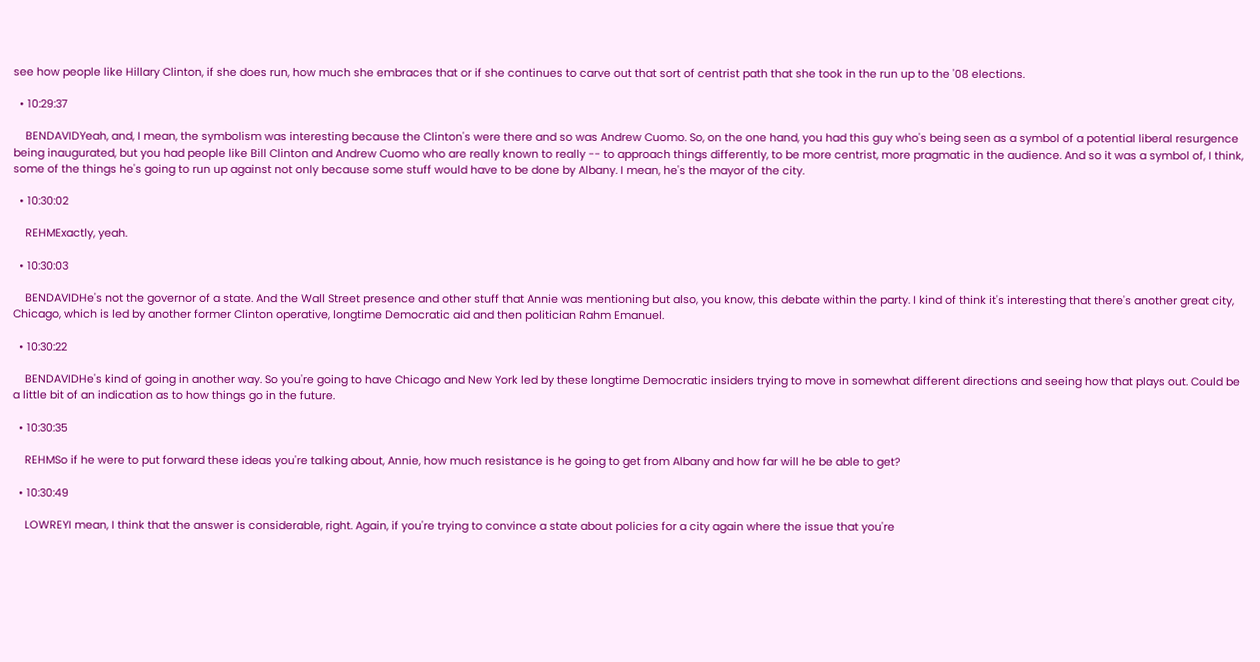see how people like Hillary Clinton, if she does run, how much she embraces that or if she continues to carve out that sort of centrist path that she took in the run up to the '08 elections.

  • 10:29:37

    BENDAVIDYeah, and, I mean, the symbolism was interesting because the Clinton's were there and so was Andrew Cuomo. So, on the one hand, you had this guy who's being seen as a symbol of a potential liberal resurgence being inaugurated, but you had people like Bill Clinton and Andrew Cuomo who are really known to really -- to approach things differently, to be more centrist, more pragmatic in the audience. And so it was a symbol of, I think, some of the things he's going to run up against not only because some stuff would have to be done by Albany. I mean, he's the mayor of the city.

  • 10:30:02

    REHMExactly, yeah.

  • 10:30:03

    BENDAVIDHe's not the governor of a state. And the Wall Street presence and other stuff that Annie was mentioning but also, you know, this debate within the party. I kind of think it's interesting that there's another great city, Chicago, which is led by another former Clinton operative, longtime Democratic aid and then politician Rahm Emanuel.

  • 10:30:22

    BENDAVIDHe's kind of going in another way. So you're going to have Chicago and New York led by these longtime Democratic insiders trying to move in somewhat different directions and seeing how that plays out. Could be a little bit of an indication as to how things go in the future.

  • 10:30:35

    REHMSo if he were to put forward these ideas you're talking about, Annie, how much resistance is he going to get from Albany and how far will he be able to get?

  • 10:30:49

    LOWREYI mean, I think that the answer is considerable, right. Again, if you're trying to convince a state about policies for a city again where the issue that you're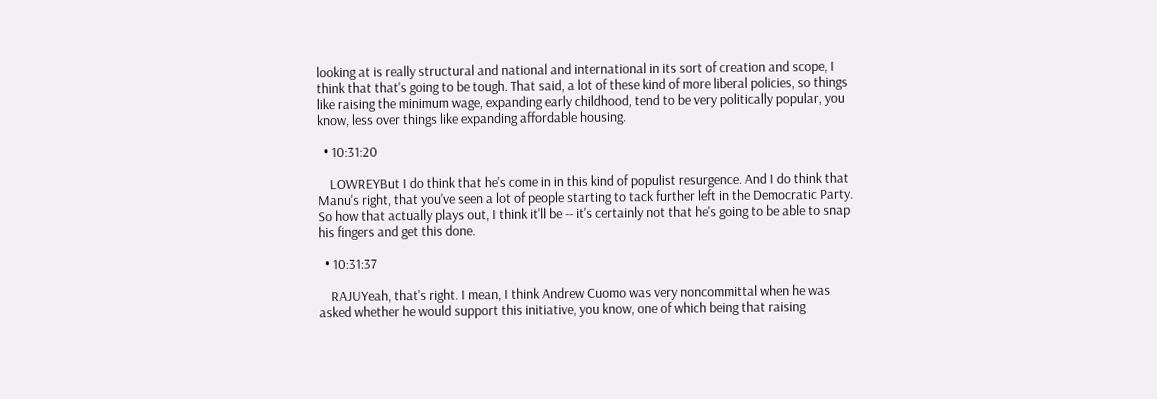looking at is really structural and national and international in its sort of creation and scope, I think that that's going to be tough. That said, a lot of these kind of more liberal policies, so things like raising the minimum wage, expanding early childhood, tend to be very politically popular, you know, less over things like expanding affordable housing.

  • 10:31:20

    LOWREYBut I do think that he's come in in this kind of populist resurgence. And I do think that Manu's right, that you've seen a lot of people starting to tack further left in the Democratic Party. So how that actually plays out, I think it'll be -- it's certainly not that he's going to be able to snap his fingers and get this done.

  • 10:31:37

    RAJUYeah, that's right. I mean, I think Andrew Cuomo was very noncommittal when he was asked whether he would support this initiative, you know, one of which being that raising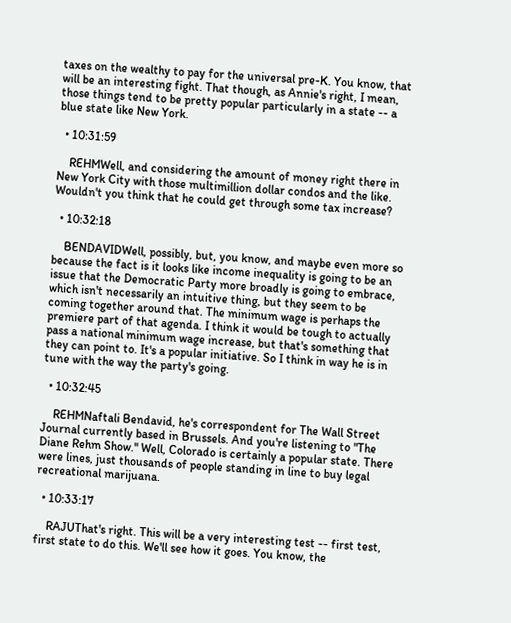taxes on the wealthy to pay for the universal pre-K. You know, that will be an interesting fight. That though, as Annie's right, I mean, those things tend to be pretty popular particularly in a state -- a blue state like New York.

  • 10:31:59

    REHMWell, and considering the amount of money right there in New York City with those multimillion dollar condos and the like. Wouldn't you think that he could get through some tax increase?

  • 10:32:18

    BENDAVIDWell, possibly, but, you know, and maybe even more so because the fact is it looks like income inequality is going to be an issue that the Democratic Party more broadly is going to embrace, which isn't necessarily an intuitive thing, but they seem to be coming together around that. The minimum wage is perhaps the premiere part of that agenda. I think it would be tough to actually pass a national minimum wage increase, but that's something that they can point to. It's a popular initiative. So I think in way he is in tune with the way the party's going.

  • 10:32:45

    REHMNaftali Bendavid, he's correspondent for The Wall Street Journal currently based in Brussels. And you're listening to "The Diane Rehm Show." Well, Colorado is certainly a popular state. There were lines, just thousands of people standing in line to buy legal recreational marijuana.

  • 10:33:17

    RAJUThat's right. This will be a very interesting test -- first test, first state to do this. We'll see how it goes. You know, the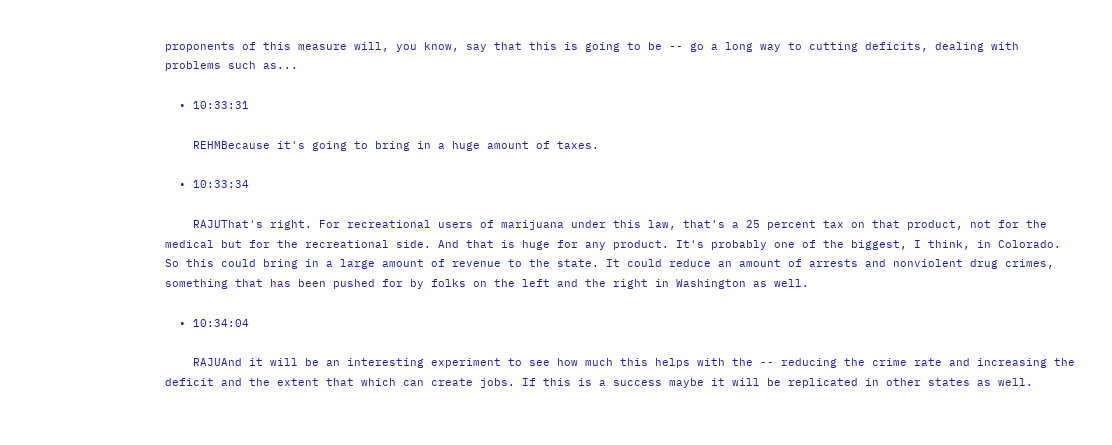proponents of this measure will, you know, say that this is going to be -- go a long way to cutting deficits, dealing with problems such as...

  • 10:33:31

    REHMBecause it's going to bring in a huge amount of taxes.

  • 10:33:34

    RAJUThat's right. For recreational users of marijuana under this law, that's a 25 percent tax on that product, not for the medical but for the recreational side. And that is huge for any product. It's probably one of the biggest, I think, in Colorado. So this could bring in a large amount of revenue to the state. It could reduce an amount of arrests and nonviolent drug crimes, something that has been pushed for by folks on the left and the right in Washington as well.

  • 10:34:04

    RAJUAnd it will be an interesting experiment to see how much this helps with the -- reducing the crime rate and increasing the deficit and the extent that which can create jobs. If this is a success maybe it will be replicated in other states as well.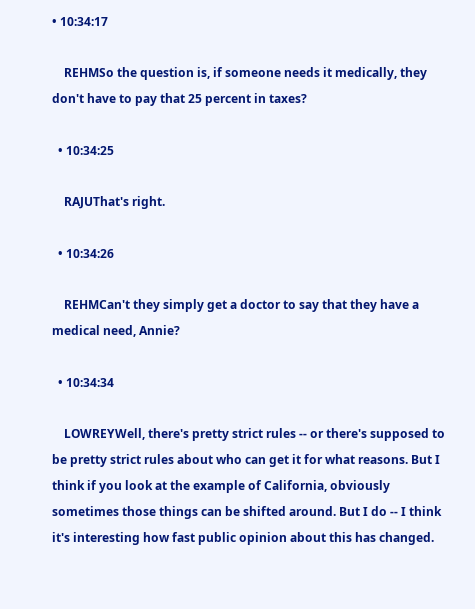• 10:34:17

    REHMSo the question is, if someone needs it medically, they don't have to pay that 25 percent in taxes?

  • 10:34:25

    RAJUThat's right.

  • 10:34:26

    REHMCan't they simply get a doctor to say that they have a medical need, Annie?

  • 10:34:34

    LOWREYWell, there's pretty strict rules -- or there's supposed to be pretty strict rules about who can get it for what reasons. But I think if you look at the example of California, obviously sometimes those things can be shifted around. But I do -- I think it's interesting how fast public opinion about this has changed.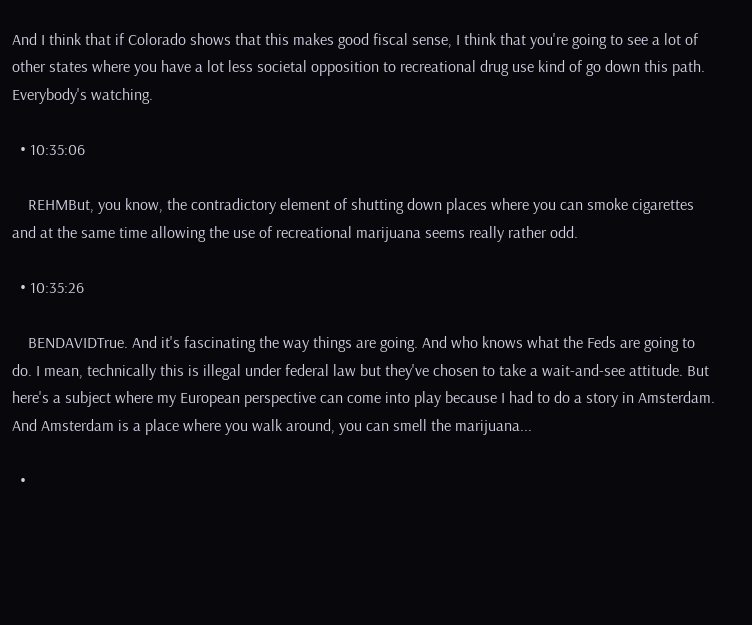And I think that if Colorado shows that this makes good fiscal sense, I think that you're going to see a lot of other states where you have a lot less societal opposition to recreational drug use kind of go down this path. Everybody's watching.

  • 10:35:06

    REHMBut, you know, the contradictory element of shutting down places where you can smoke cigarettes and at the same time allowing the use of recreational marijuana seems really rather odd.

  • 10:35:26

    BENDAVIDTrue. And it's fascinating the way things are going. And who knows what the Feds are going to do. I mean, technically this is illegal under federal law but they've chosen to take a wait-and-see attitude. But here's a subject where my European perspective can come into play because I had to do a story in Amsterdam. And Amsterdam is a place where you walk around, you can smell the marijuana...

  •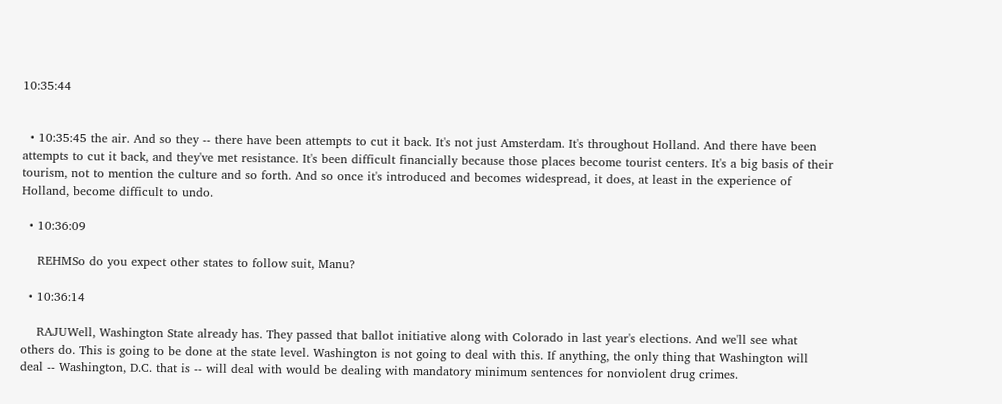10:35:44


  • 10:35:45 the air. And so they -- there have been attempts to cut it back. It's not just Amsterdam. It's throughout Holland. And there have been attempts to cut it back, and they've met resistance. It's been difficult financially because those places become tourist centers. It's a big basis of their tourism, not to mention the culture and so forth. And so once it's introduced and becomes widespread, it does, at least in the experience of Holland, become difficult to undo.

  • 10:36:09

    REHMSo do you expect other states to follow suit, Manu?

  • 10:36:14

    RAJUWell, Washington State already has. They passed that ballot initiative along with Colorado in last year's elections. And we'll see what others do. This is going to be done at the state level. Washington is not going to deal with this. If anything, the only thing that Washington will deal -- Washington, D.C. that is -- will deal with would be dealing with mandatory minimum sentences for nonviolent drug crimes.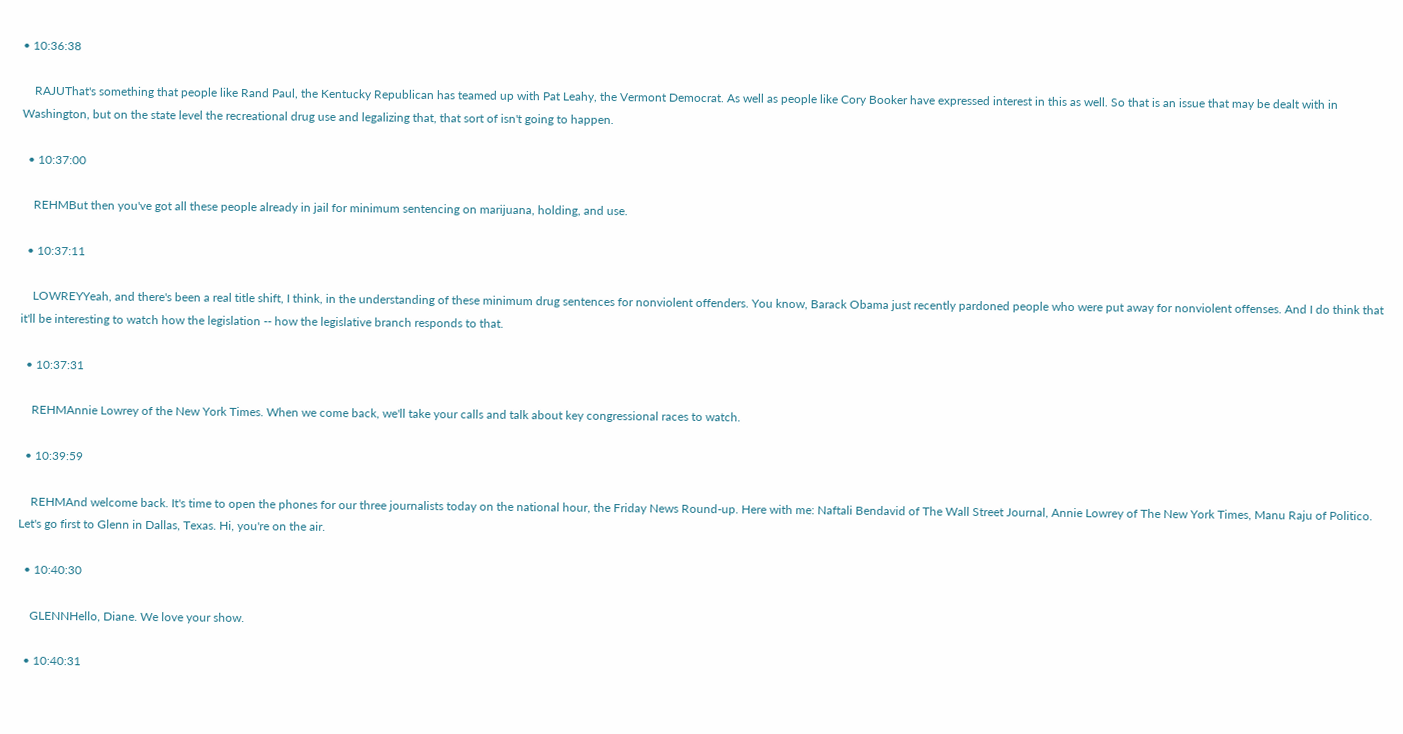• 10:36:38

    RAJUThat's something that people like Rand Paul, the Kentucky Republican has teamed up with Pat Leahy, the Vermont Democrat. As well as people like Cory Booker have expressed interest in this as well. So that is an issue that may be dealt with in Washington, but on the state level the recreational drug use and legalizing that, that sort of isn't going to happen.

  • 10:37:00

    REHMBut then you've got all these people already in jail for minimum sentencing on marijuana, holding, and use.

  • 10:37:11

    LOWREYYeah, and there's been a real title shift, I think, in the understanding of these minimum drug sentences for nonviolent offenders. You know, Barack Obama just recently pardoned people who were put away for nonviolent offenses. And I do think that it'll be interesting to watch how the legislation -- how the legislative branch responds to that.

  • 10:37:31

    REHMAnnie Lowrey of the New York Times. When we come back, we'll take your calls and talk about key congressional races to watch.

  • 10:39:59

    REHMAnd welcome back. It's time to open the phones for our three journalists today on the national hour, the Friday News Round-up. Here with me: Naftali Bendavid of The Wall Street Journal, Annie Lowrey of The New York Times, Manu Raju of Politico. Let's go first to Glenn in Dallas, Texas. Hi, you're on the air.

  • 10:40:30

    GLENNHello, Diane. We love your show.

  • 10:40:31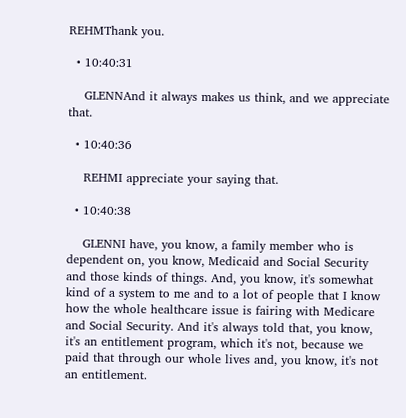REHMThank you.

  • 10:40:31

    GLENNAnd it always makes us think, and we appreciate that.

  • 10:40:36

    REHMI appreciate your saying that.

  • 10:40:38

    GLENNI have, you know, a family member who is dependent on, you know, Medicaid and Social Security and those kinds of things. And, you know, it's somewhat kind of a system to me and to a lot of people that I know how the whole healthcare issue is fairing with Medicare and Social Security. And it's always told that, you know, it's an entitlement program, which it's not, because we paid that through our whole lives and, you know, it's not an entitlement.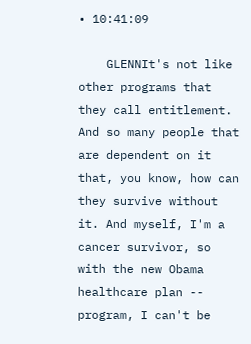• 10:41:09

    GLENNIt's not like other programs that they call entitlement. And so many people that are dependent on it that, you know, how can they survive without it. And myself, I'm a cancer survivor, so with the new Obama healthcare plan -- program, I can't be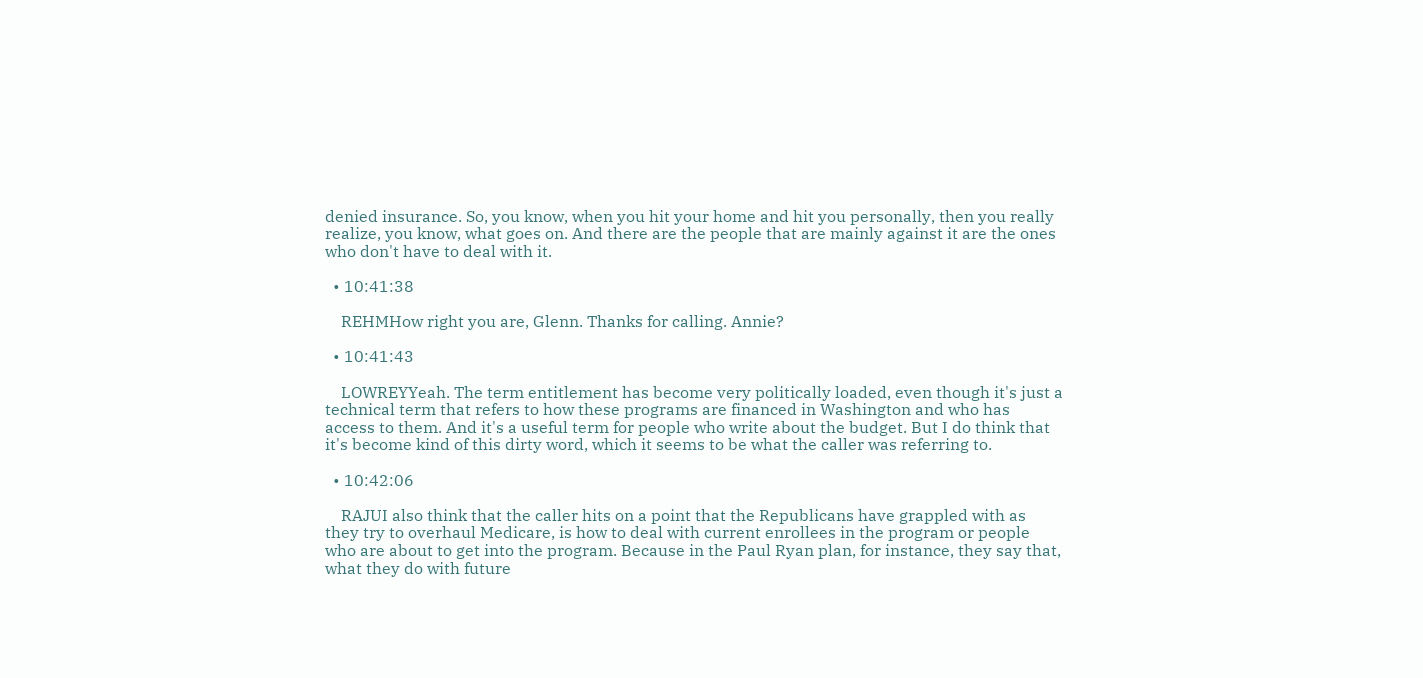denied insurance. So, you know, when you hit your home and hit you personally, then you really realize, you know, what goes on. And there are the people that are mainly against it are the ones who don't have to deal with it.

  • 10:41:38

    REHMHow right you are, Glenn. Thanks for calling. Annie?

  • 10:41:43

    LOWREYYeah. The term entitlement has become very politically loaded, even though it's just a technical term that refers to how these programs are financed in Washington and who has access to them. And it's a useful term for people who write about the budget. But I do think that it's become kind of this dirty word, which it seems to be what the caller was referring to.

  • 10:42:06

    RAJUI also think that the caller hits on a point that the Republicans have grappled with as they try to overhaul Medicare, is how to deal with current enrollees in the program or people who are about to get into the program. Because in the Paul Ryan plan, for instance, they say that, what they do with future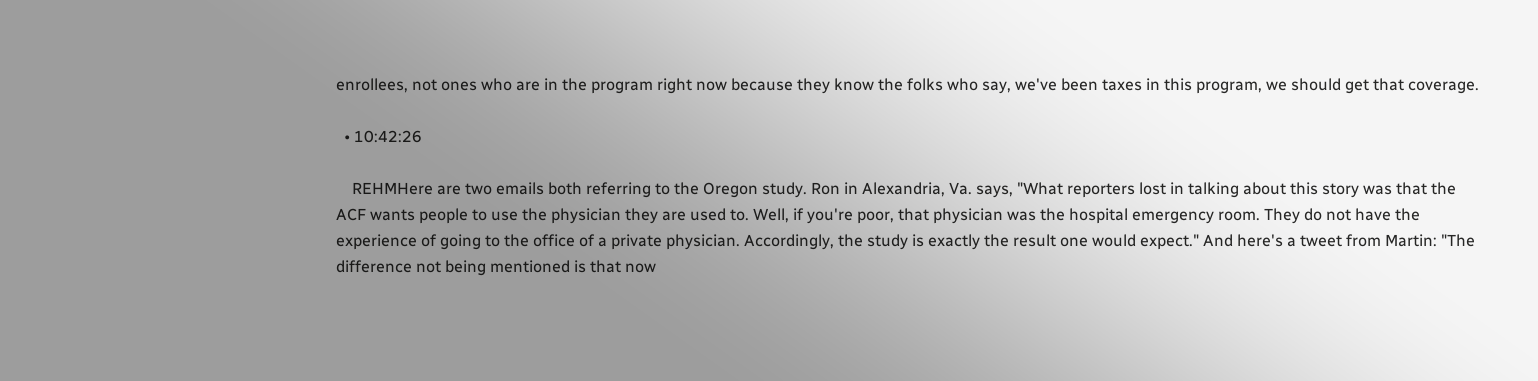enrollees, not ones who are in the program right now because they know the folks who say, we've been taxes in this program, we should get that coverage.

  • 10:42:26

    REHMHere are two emails both referring to the Oregon study. Ron in Alexandria, Va. says, "What reporters lost in talking about this story was that the ACF wants people to use the physician they are used to. Well, if you're poor, that physician was the hospital emergency room. They do not have the experience of going to the office of a private physician. Accordingly, the study is exactly the result one would expect." And here's a tweet from Martin: "The difference not being mentioned is that now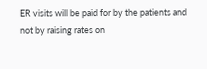ER visits will be paid for by the patients and not by raising rates on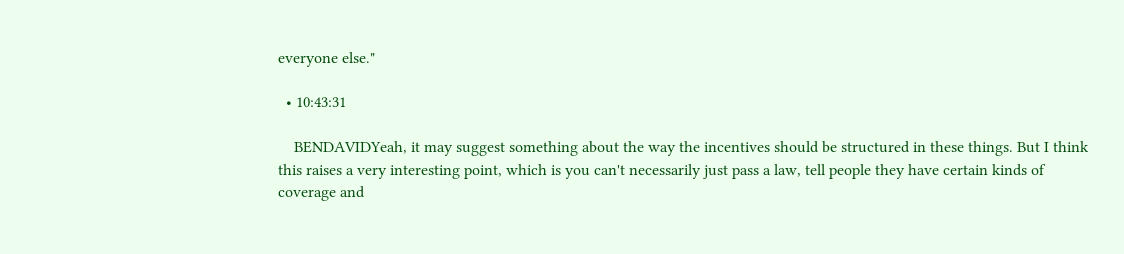everyone else."

  • 10:43:31

    BENDAVIDYeah, it may suggest something about the way the incentives should be structured in these things. But I think this raises a very interesting point, which is you can't necessarily just pass a law, tell people they have certain kinds of coverage and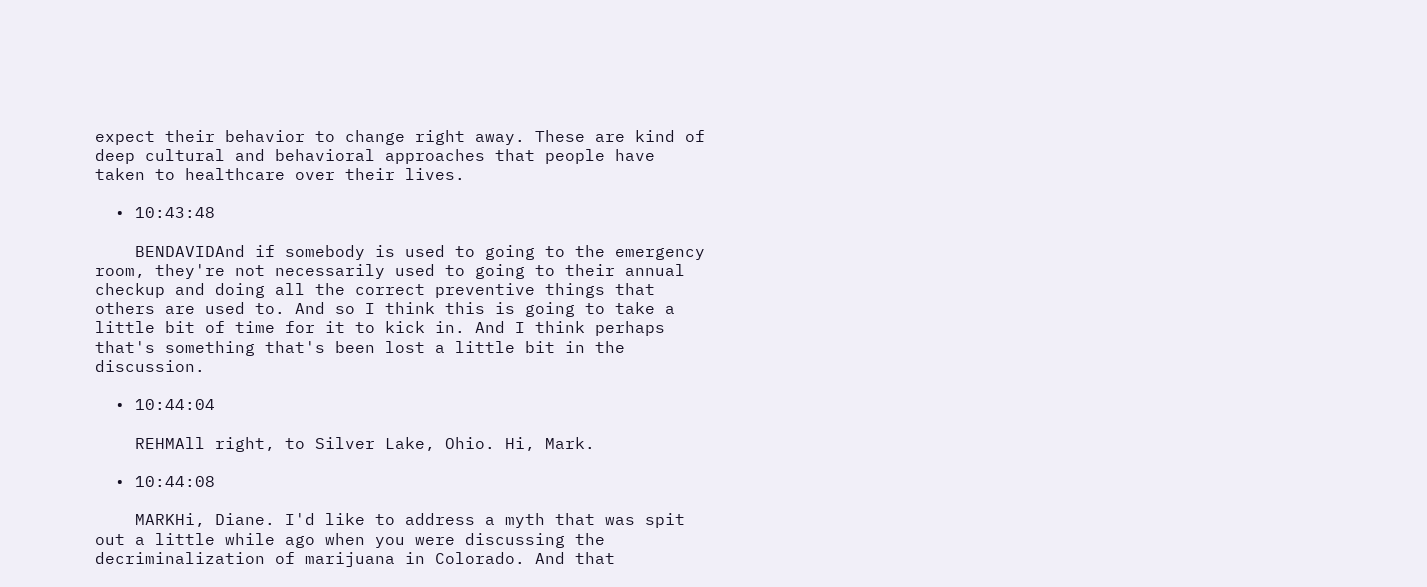expect their behavior to change right away. These are kind of deep cultural and behavioral approaches that people have taken to healthcare over their lives.

  • 10:43:48

    BENDAVIDAnd if somebody is used to going to the emergency room, they're not necessarily used to going to their annual checkup and doing all the correct preventive things that others are used to. And so I think this is going to take a little bit of time for it to kick in. And I think perhaps that's something that's been lost a little bit in the discussion.

  • 10:44:04

    REHMAll right, to Silver Lake, Ohio. Hi, Mark.

  • 10:44:08

    MARKHi, Diane. I'd like to address a myth that was spit out a little while ago when you were discussing the decriminalization of marijuana in Colorado. And that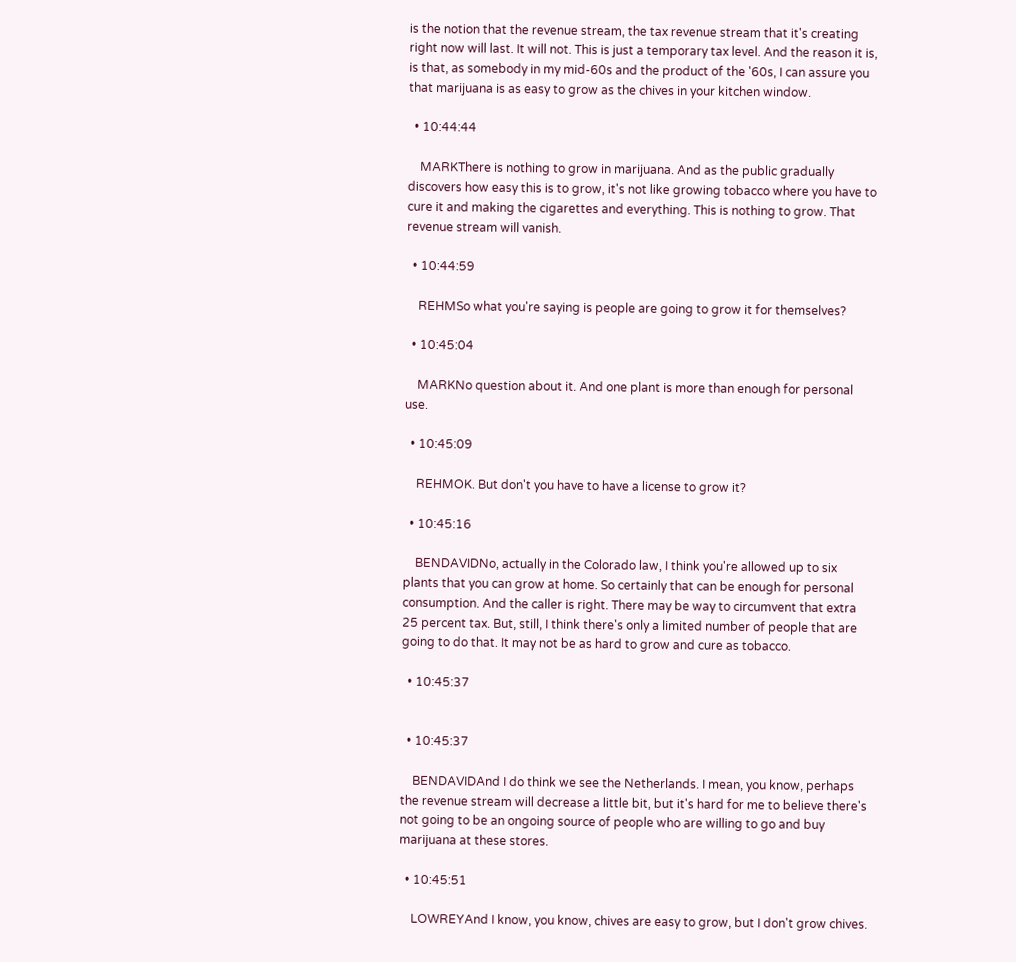is the notion that the revenue stream, the tax revenue stream that it's creating right now will last. It will not. This is just a temporary tax level. And the reason it is, is that, as somebody in my mid-60s and the product of the '60s, I can assure you that marijuana is as easy to grow as the chives in your kitchen window.

  • 10:44:44

    MARKThere is nothing to grow in marijuana. And as the public gradually discovers how easy this is to grow, it's not like growing tobacco where you have to cure it and making the cigarettes and everything. This is nothing to grow. That revenue stream will vanish.

  • 10:44:59

    REHMSo what you're saying is people are going to grow it for themselves?

  • 10:45:04

    MARKNo question about it. And one plant is more than enough for personal use.

  • 10:45:09

    REHMOK. But don't you have to have a license to grow it?

  • 10:45:16

    BENDAVIDNo, actually in the Colorado law, I think you're allowed up to six plants that you can grow at home. So certainly that can be enough for personal consumption. And the caller is right. There may be way to circumvent that extra 25 percent tax. But, still, I think there's only a limited number of people that are going to do that. It may not be as hard to grow and cure as tobacco.

  • 10:45:37


  • 10:45:37

    BENDAVIDAnd I do think we see the Netherlands. I mean, you know, perhaps the revenue stream will decrease a little bit, but it's hard for me to believe there's not going to be an ongoing source of people who are willing to go and buy marijuana at these stores.

  • 10:45:51

    LOWREYAnd I know, you know, chives are easy to grow, but I don't grow chives.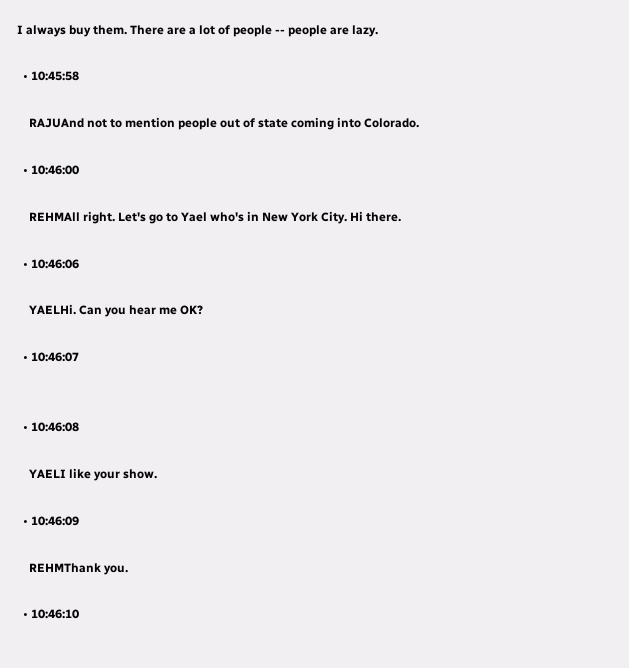I always buy them. There are a lot of people -- people are lazy.

  • 10:45:58

    RAJUAnd not to mention people out of state coming into Colorado.

  • 10:46:00

    REHMAll right. Let's go to Yael who's in New York City. Hi there.

  • 10:46:06

    YAELHi. Can you hear me OK?

  • 10:46:07


  • 10:46:08

    YAELI like your show.

  • 10:46:09

    REHMThank you.

  • 10:46:10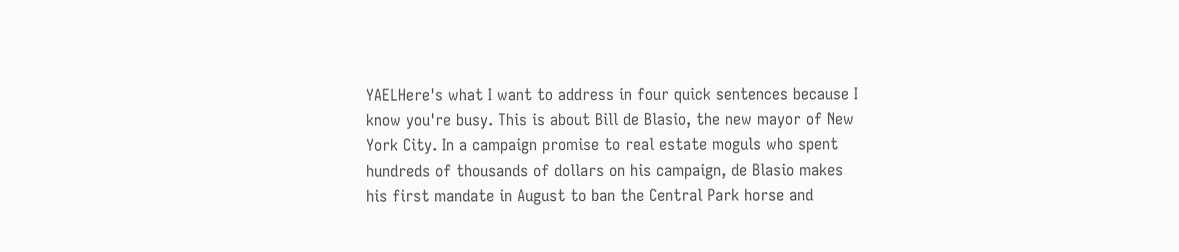YAELHere's what I want to address in four quick sentences because I know you're busy. This is about Bill de Blasio, the new mayor of New York City. In a campaign promise to real estate moguls who spent hundreds of thousands of dollars on his campaign, de Blasio makes his first mandate in August to ban the Central Park horse and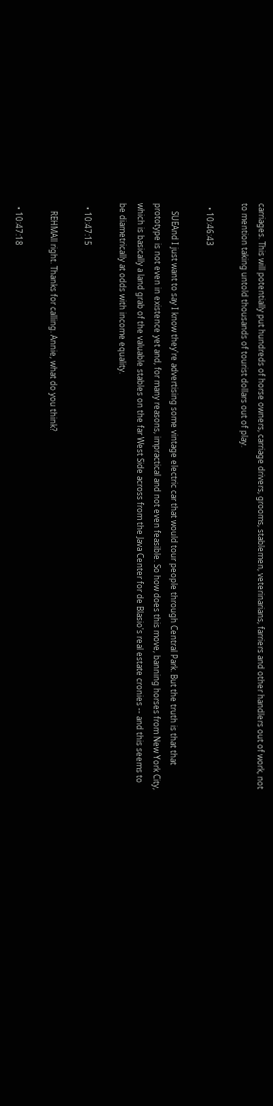carriages. This will potentially put hundreds of horse owners, carriage drivers, grooms, stablemen, veterinarians, farriers and other handlers out of work, not to mention taking untold thousands of tourist dollars out of play.

  • 10:46:43

    SUEAnd I just want to say I know they're advertising some vintage electric car that would tour people through Central Park. But the truth is that that prototype is not even in existence yet and, for many reasons, impractical and not even feasible. So how does this move, banning horses from New York City, which is basically a land grab of the valuable stables on the far West Side across from the Java Center for de Blasio's real estate cronies -- and this seems to be diametrically at odds with income equality.

  • 10:47:15

    REHMAll right. Thanks for calling. Annie, what do you think?

  • 10:47:18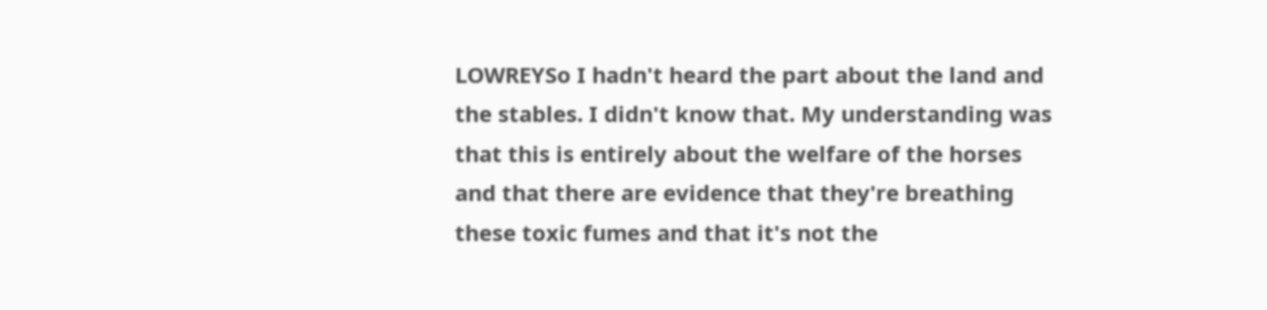LOWREYSo I hadn't heard the part about the land and the stables. I didn't know that. My understanding was that this is entirely about the welfare of the horses and that there are evidence that they're breathing these toxic fumes and that it's not the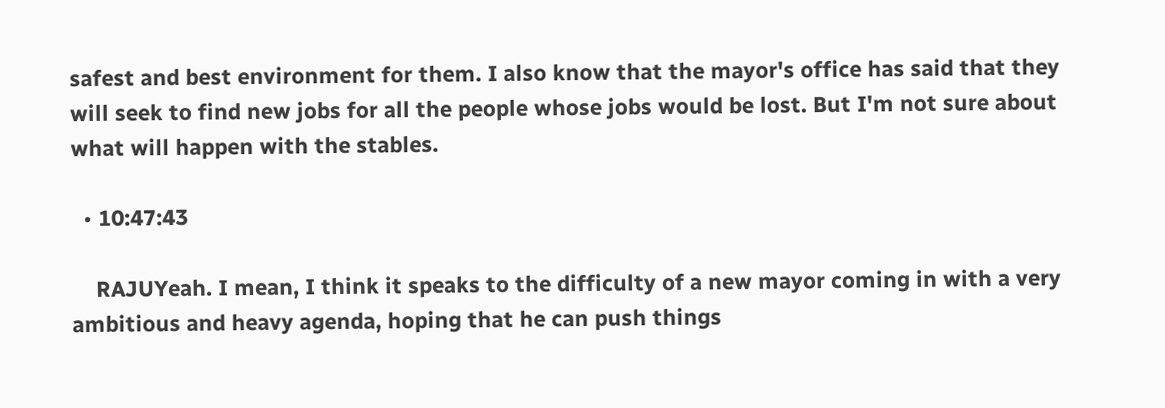safest and best environment for them. I also know that the mayor's office has said that they will seek to find new jobs for all the people whose jobs would be lost. But I'm not sure about what will happen with the stables.

  • 10:47:43

    RAJUYeah. I mean, I think it speaks to the difficulty of a new mayor coming in with a very ambitious and heavy agenda, hoping that he can push things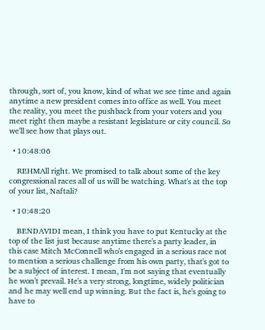through, sort of, you know, kind of what we see time and again anytime a new president comes into office as well. You meet the reality, you meet the pushback from your voters and you meet right then maybe a resistant legislature or city council. So we'll see how that plays out.

  • 10:48:06

    REHMAll right. We promised to talk about some of the key congressional races all of us will be watching. What's at the top of your list, Naftali?

  • 10:48:20

    BENDAVIDI mean, I think you have to put Kentucky at the top of the list just because anytime there's a party leader, in this case Mitch McConnell who's engaged in a serious race not to mention a serious challenge from his own party, that's got to be a subject of interest. I mean, I'm not saying that eventually he won't prevail. He's a very strong, longtime, widely politician and he may well end up winning. But the fact is, he's going to have to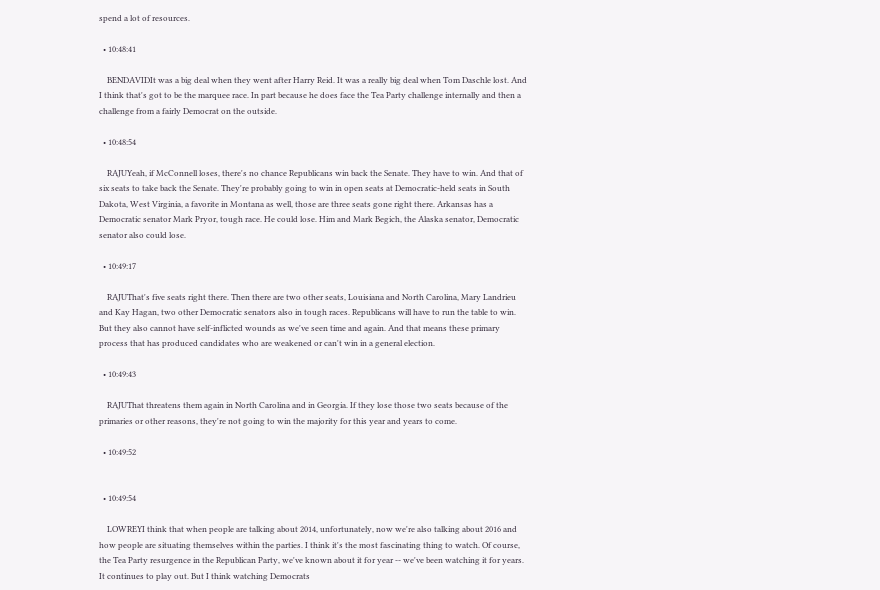spend a lot of resources.

  • 10:48:41

    BENDAVIDIt was a big deal when they went after Harry Reid. It was a really big deal when Tom Daschle lost. And I think that's got to be the marquee race. In part because he does face the Tea Party challenge internally and then a challenge from a fairly Democrat on the outside.

  • 10:48:54

    RAJUYeah, if McConnell loses, there's no chance Republicans win back the Senate. They have to win. And that of six seats to take back the Senate. They're probably going to win in open seats at Democratic-held seats in South Dakota, West Virginia, a favorite in Montana as well, those are three seats gone right there. Arkansas has a Democratic senator Mark Pryor, tough race. He could lose. Him and Mark Begich, the Alaska senator, Democratic senator also could lose.

  • 10:49:17

    RAJUThat's five seats right there. Then there are two other seats, Louisiana and North Carolina, Mary Landrieu and Kay Hagan, two other Democratic senators also in tough races. Republicans will have to run the table to win. But they also cannot have self-inflicted wounds as we've seen time and again. And that means these primary process that has produced candidates who are weakened or can't win in a general election.

  • 10:49:43

    RAJUThat threatens them again in North Carolina and in Georgia. If they lose those two seats because of the primaries or other reasons, they're not going to win the majority for this year and years to come.

  • 10:49:52


  • 10:49:54

    LOWREYI think that when people are talking about 2014, unfortunately, now we're also talking about 2016 and how people are situating themselves within the parties. I think it's the most fascinating thing to watch. Of course, the Tea Party resurgence in the Republican Party, we've known about it for year -- we've been watching it for years. It continues to play out. But I think watching Democrats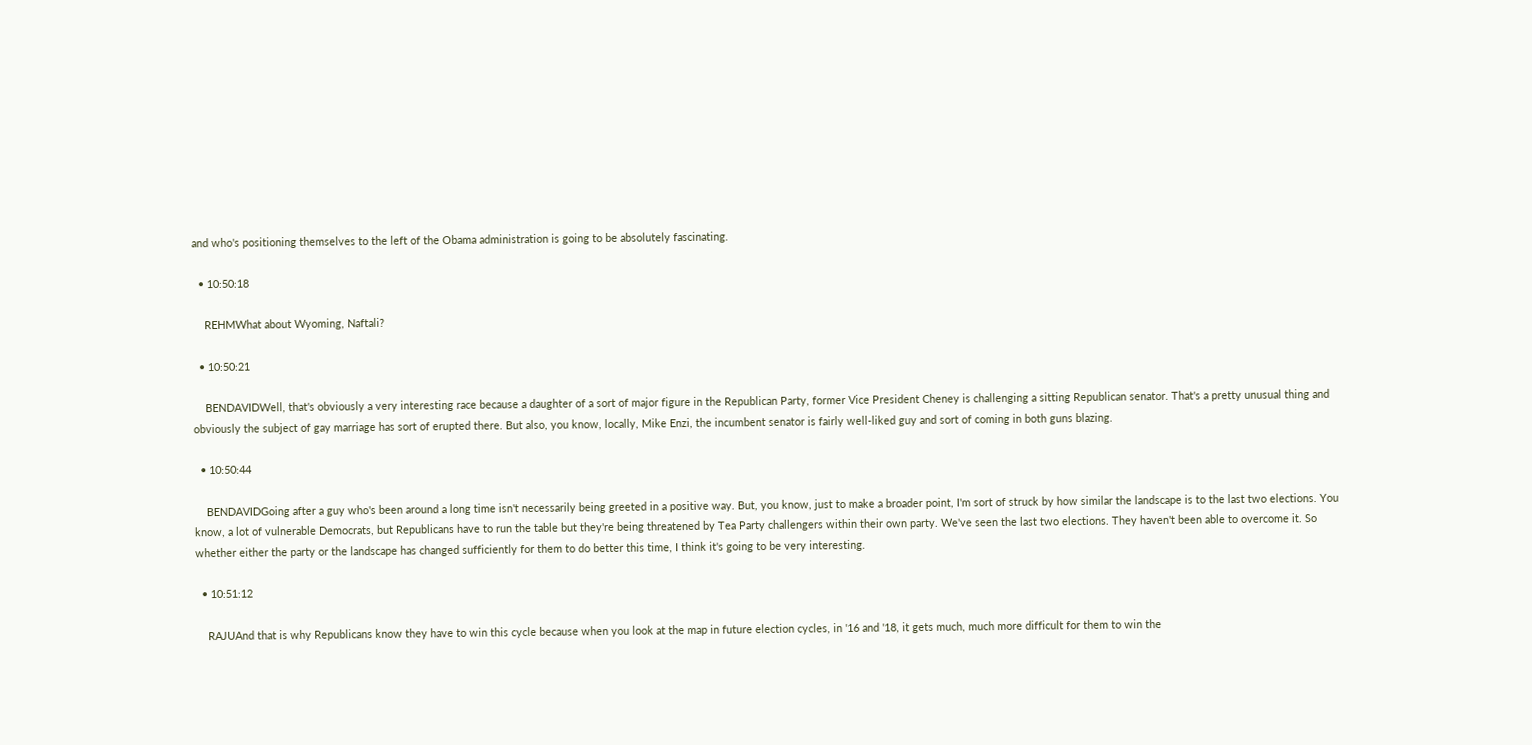and who's positioning themselves to the left of the Obama administration is going to be absolutely fascinating.

  • 10:50:18

    REHMWhat about Wyoming, Naftali?

  • 10:50:21

    BENDAVIDWell, that's obviously a very interesting race because a daughter of a sort of major figure in the Republican Party, former Vice President Cheney is challenging a sitting Republican senator. That's a pretty unusual thing and obviously the subject of gay marriage has sort of erupted there. But also, you know, locally, Mike Enzi, the incumbent senator is fairly well-liked guy and sort of coming in both guns blazing.

  • 10:50:44

    BENDAVIDGoing after a guy who's been around a long time isn't necessarily being greeted in a positive way. But, you know, just to make a broader point, I'm sort of struck by how similar the landscape is to the last two elections. You know, a lot of vulnerable Democrats, but Republicans have to run the table but they're being threatened by Tea Party challengers within their own party. We've seen the last two elections. They haven't been able to overcome it. So whether either the party or the landscape has changed sufficiently for them to do better this time, I think it's going to be very interesting.

  • 10:51:12

    RAJUAnd that is why Republicans know they have to win this cycle because when you look at the map in future election cycles, in '16 and '18, it gets much, much more difficult for them to win the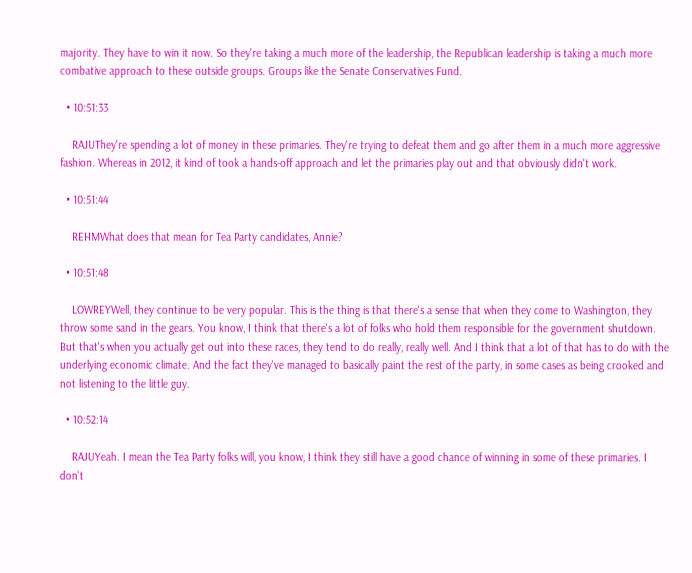majority. They have to win it now. So they're taking a much more of the leadership, the Republican leadership is taking a much more combative approach to these outside groups. Groups like the Senate Conservatives Fund.

  • 10:51:33

    RAJUThey're spending a lot of money in these primaries. They're trying to defeat them and go after them in a much more aggressive fashion. Whereas in 2012, it kind of took a hands-off approach and let the primaries play out and that obviously didn't work.

  • 10:51:44

    REHMWhat does that mean for Tea Party candidates, Annie?

  • 10:51:48

    LOWREYWell, they continue to be very popular. This is the thing is that there's a sense that when they come to Washington, they throw some sand in the gears. You know, I think that there's a lot of folks who hold them responsible for the government shutdown. But that's when you actually get out into these races, they tend to do really, really well. And I think that a lot of that has to do with the underlying economic climate. And the fact they've managed to basically paint the rest of the party, in some cases as being crooked and not listening to the little guy.

  • 10:52:14

    RAJUYeah. I mean the Tea Party folks will, you know, I think they still have a good chance of winning in some of these primaries. I don't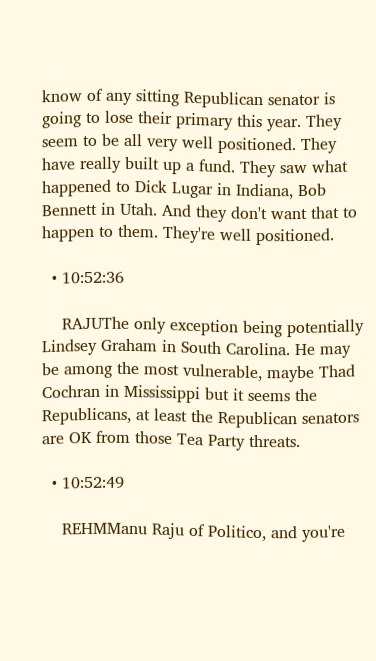know of any sitting Republican senator is going to lose their primary this year. They seem to be all very well positioned. They have really built up a fund. They saw what happened to Dick Lugar in Indiana, Bob Bennett in Utah. And they don't want that to happen to them. They're well positioned.

  • 10:52:36

    RAJUThe only exception being potentially Lindsey Graham in South Carolina. He may be among the most vulnerable, maybe Thad Cochran in Mississippi but it seems the Republicans, at least the Republican senators are OK from those Tea Party threats.

  • 10:52:49

    REHMManu Raju of Politico, and you're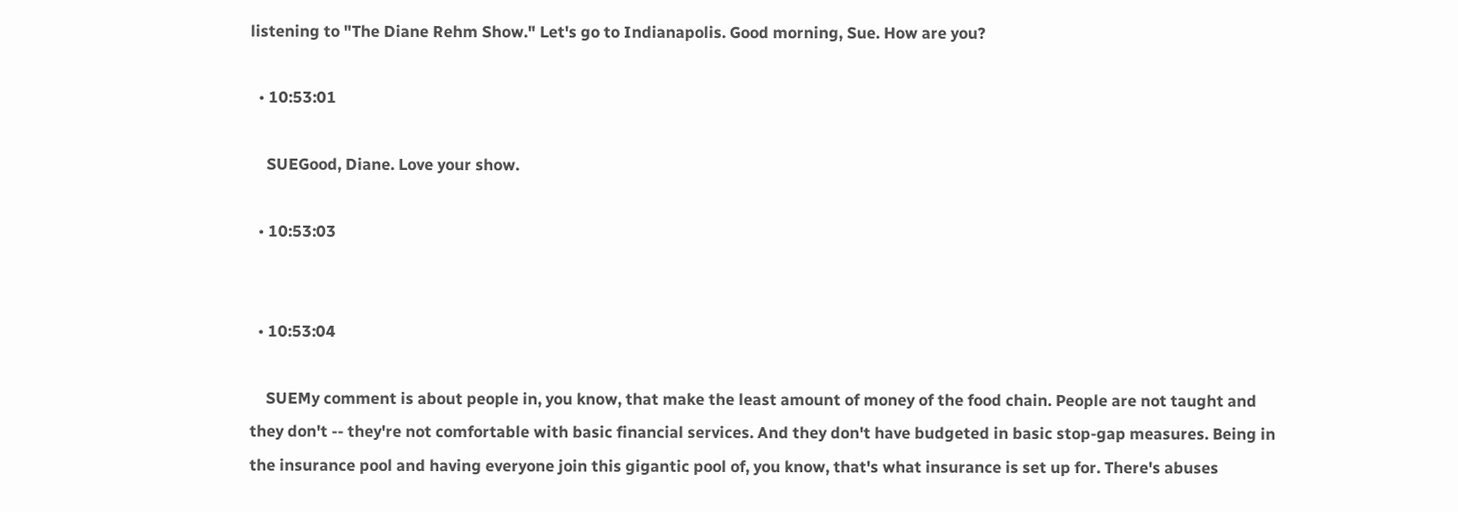listening to "The Diane Rehm Show." Let's go to Indianapolis. Good morning, Sue. How are you?

  • 10:53:01

    SUEGood, Diane. Love your show.

  • 10:53:03


  • 10:53:04

    SUEMy comment is about people in, you know, that make the least amount of money of the food chain. People are not taught and they don't -- they're not comfortable with basic financial services. And they don't have budgeted in basic stop-gap measures. Being in the insurance pool and having everyone join this gigantic pool of, you know, that's what insurance is set up for. There's abuses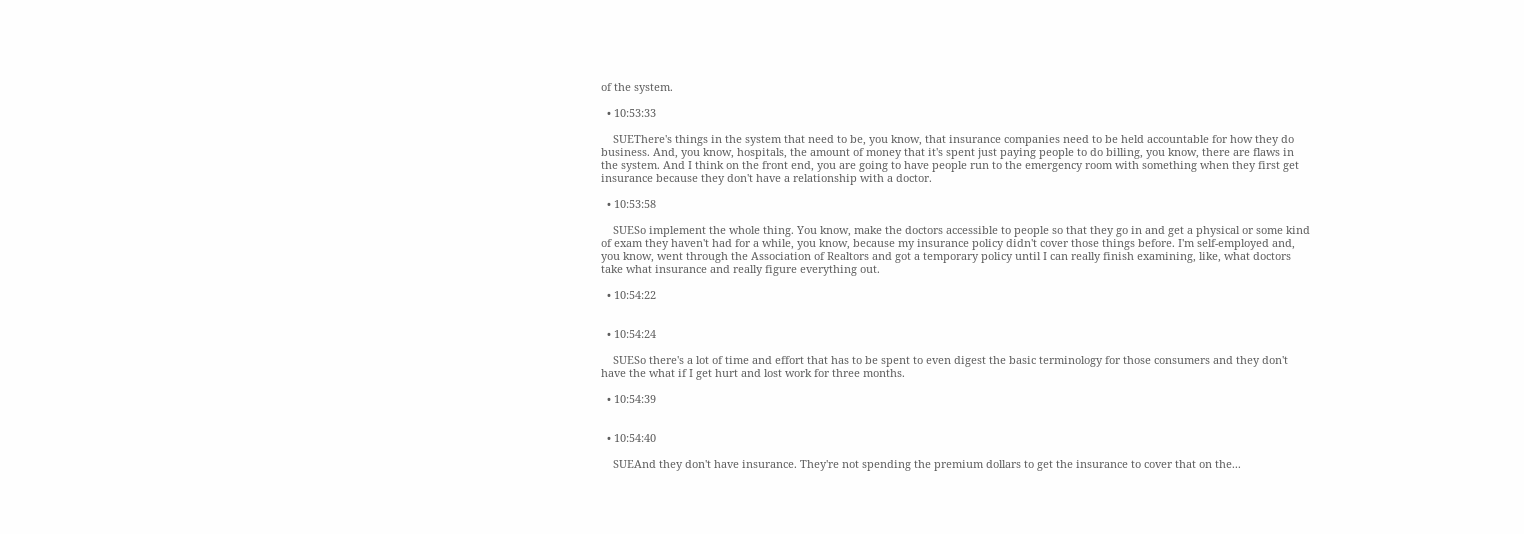of the system.

  • 10:53:33

    SUEThere's things in the system that need to be, you know, that insurance companies need to be held accountable for how they do business. And, you know, hospitals, the amount of money that it's spent just paying people to do billing, you know, there are flaws in the system. And I think on the front end, you are going to have people run to the emergency room with something when they first get insurance because they don't have a relationship with a doctor.

  • 10:53:58

    SUESo implement the whole thing. You know, make the doctors accessible to people so that they go in and get a physical or some kind of exam they haven't had for a while, you know, because my insurance policy didn't cover those things before. I'm self-employed and, you know, went through the Association of Realtors and got a temporary policy until I can really finish examining, like, what doctors take what insurance and really figure everything out.

  • 10:54:22


  • 10:54:24

    SUESo there's a lot of time and effort that has to be spent to even digest the basic terminology for those consumers and they don't have the what if I get hurt and lost work for three months.

  • 10:54:39


  • 10:54:40

    SUEAnd they don't have insurance. They're not spending the premium dollars to get the insurance to cover that on the...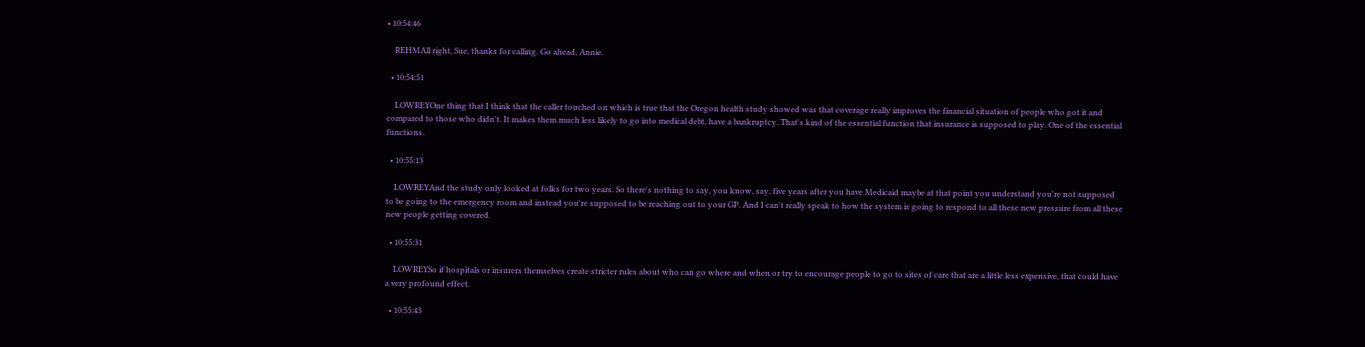• 10:54:46

    REHMAll right, Sue, thanks for calling. Go ahead, Annie.

  • 10:54:51

    LOWREYOne thing that I think that the caller touched on which is true that the Oregon health study showed was that coverage really improves the financial situation of people who got it and compared to those who didn't. It makes them much less likely to go into medical debt, have a bankruptcy. That's kind of the essential function that insurance is supposed to play. One of the essential functions.

  • 10:55:13

    LOWREYAnd the study only looked at folks for two years. So there's nothing to say, you know, say, five years after you have Medicaid maybe at that point you understand you're not supposed to be going to the emergency room and instead you're supposed to be reaching out to your GP. And I can't really speak to how the system is going to respond to all these new pressure from all these new people getting covered.

  • 10:55:31

    LOWREYSo if hospitals or insurers themselves create stricter rules about who can go where and when or try to encourage people to go to sites of care that are a little less expensive, that could have a very profound effect.

  • 10:55:43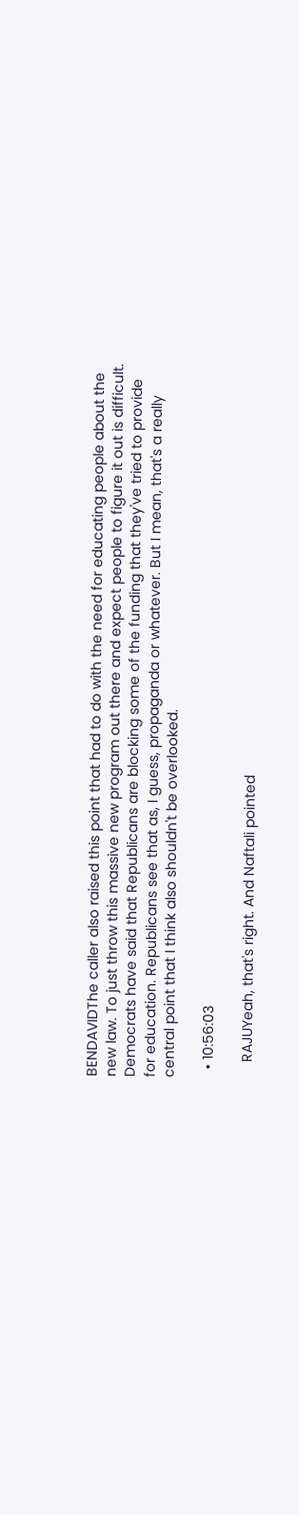BENDAVIDThe caller also raised this point that had to do with the need for educating people about the new law. To just throw this massive new program out there and expect people to figure it out is difficult. Democrats have said that Republicans are blocking some of the funding that they've tried to provide for education. Republicans see that as, I guess, propaganda or whatever. But I mean, that's a really central point that I think also shouldn't be overlooked.

  • 10:56:03

    RAJUYeah, that's right. And Naftali pointed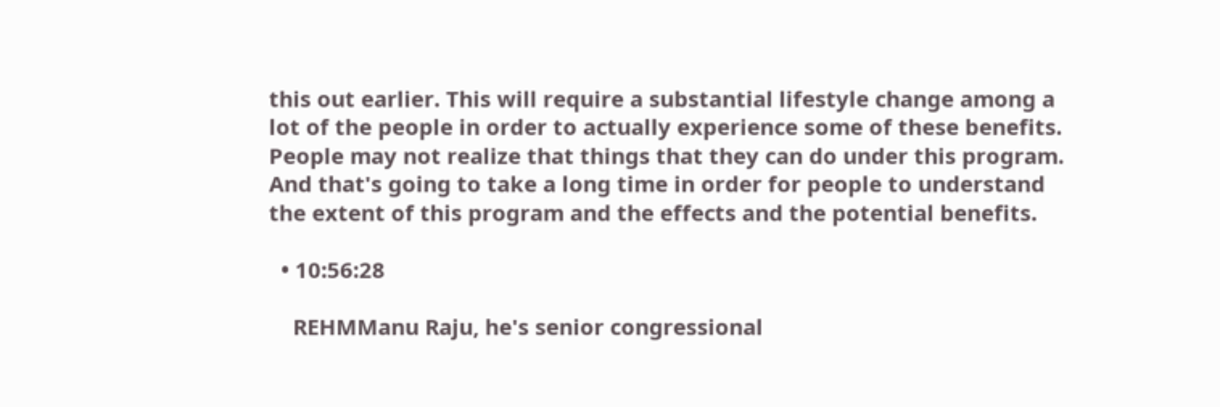this out earlier. This will require a substantial lifestyle change among a lot of the people in order to actually experience some of these benefits. People may not realize that things that they can do under this program. And that's going to take a long time in order for people to understand the extent of this program and the effects and the potential benefits.

  • 10:56:28

    REHMManu Raju, he's senior congressional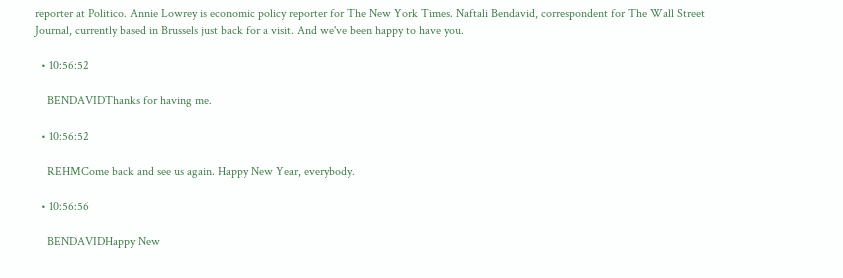reporter at Politico. Annie Lowrey is economic policy reporter for The New York Times. Naftali Bendavid, correspondent for The Wall Street Journal, currently based in Brussels just back for a visit. And we've been happy to have you.

  • 10:56:52

    BENDAVIDThanks for having me.

  • 10:56:52

    REHMCome back and see us again. Happy New Year, everybody.

  • 10:56:56

    BENDAVIDHappy New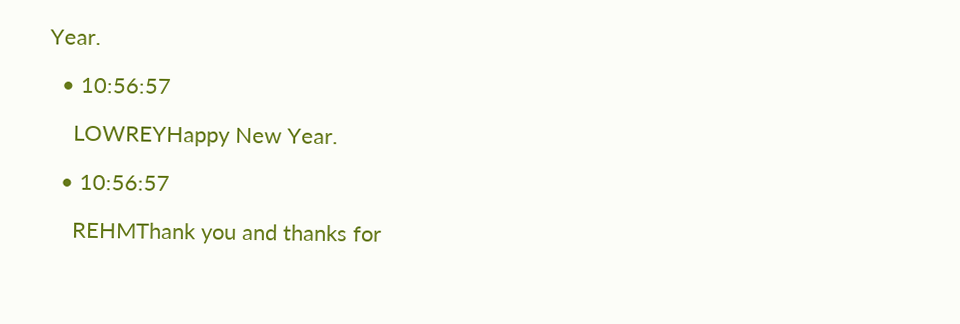Year.

  • 10:56:57

    LOWREYHappy New Year.

  • 10:56:57

    REHMThank you and thanks for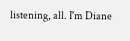listening, all. I'm Diane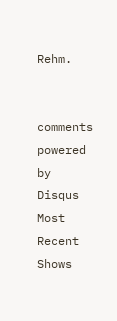Rehm.


comments powered by Disqus
Most Recent Shows